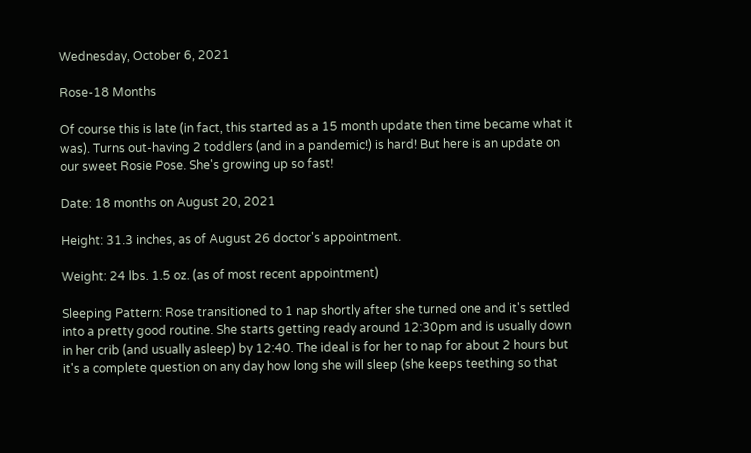Wednesday, October 6, 2021

Rose-18 Months

Of course this is late (in fact, this started as a 15 month update then time became what it was). Turns out-having 2 toddlers (and in a pandemic!) is hard! But here is an update on our sweet Rosie Pose. She's growing up so fast!

Date: 18 months on August 20, 2021

Height: 31.3 inches, as of August 26 doctor's appointment.

Weight: 24 lbs. 1.5 oz. (as of most recent appointment)

Sleeping Pattern: Rose transitioned to 1 nap shortly after she turned one and it's settled into a pretty good routine. She starts getting ready around 12:30pm and is usually down in her crib (and usually asleep) by 12:40. The ideal is for her to nap for about 2 hours but it's a complete question on any day how long she will sleep (she keeps teething so that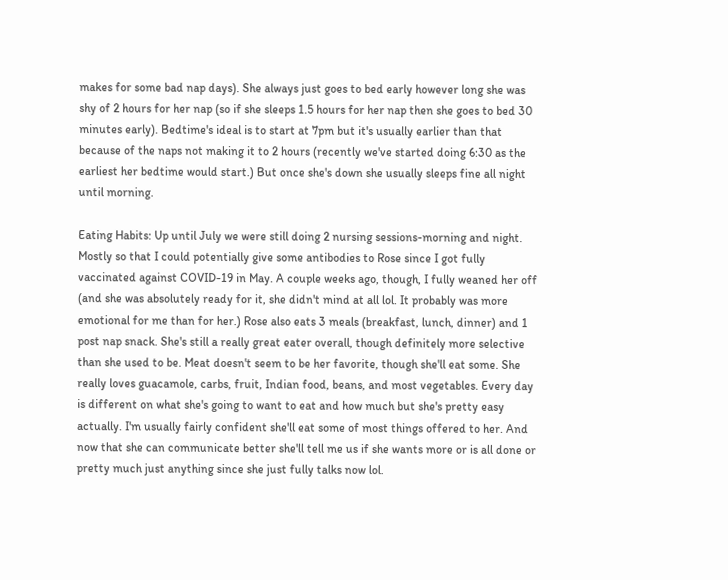makes for some bad nap days). She always just goes to bed early however long she was shy of 2 hours for her nap (so if she sleeps 1.5 hours for her nap then she goes to bed 30 minutes early). Bedtime's ideal is to start at 7pm but it's usually earlier than that because of the naps not making it to 2 hours (recently we've started doing 6:30 as the earliest her bedtime would start.) But once she's down she usually sleeps fine all night until morning.

Eating Habits: Up until July we were still doing 2 nursing sessions-morning and night. Mostly so that I could potentially give some antibodies to Rose since I got fully vaccinated against COVID-19 in May. A couple weeks ago, though, I fully weaned her off (and she was absolutely ready for it, she didn't mind at all lol. It probably was more emotional for me than for her.) Rose also eats 3 meals (breakfast, lunch, dinner) and 1 post nap snack. She's still a really great eater overall, though definitely more selective than she used to be. Meat doesn't seem to be her favorite, though she'll eat some. She really loves guacamole, carbs, fruit, Indian food, beans, and most vegetables. Every day is different on what she's going to want to eat and how much but she's pretty easy actually. I'm usually fairly confident she'll eat some of most things offered to her. And now that she can communicate better she'll tell me us if she wants more or is all done or pretty much just anything since she just fully talks now lol.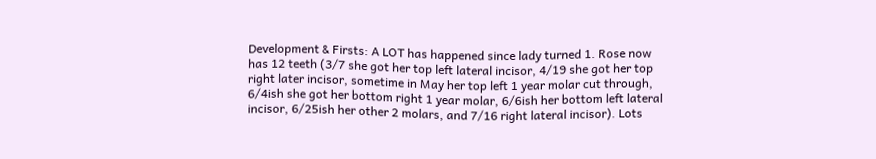Development & Firsts: A LOT has happened since lady turned 1. Rose now has 12 teeth (3/7 she got her top left lateral incisor, 4/19 she got her top right later incisor, sometime in May her top left 1 year molar cut through, 6/4ish she got her bottom right 1 year molar, 6/6ish her bottom left lateral incisor, 6/25ish her other 2 molars, and 7/16 right lateral incisor). Lots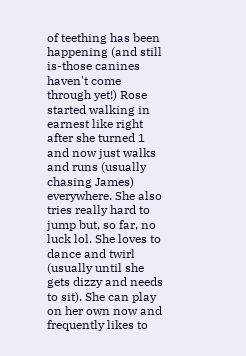of teething has been happening (and still is-those canines haven't come through yet!) Rose started walking in earnest like right after she turned 1 and now just walks and runs (usually chasing James) everywhere. She also tries really hard to jump but, so far, no luck lol. She loves to dance and twirl (usually until she gets dizzy and needs to sit). She can play on her own now and frequently likes to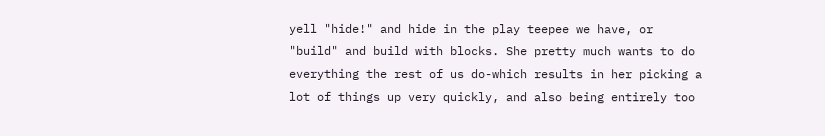yell "hide!" and hide in the play teepee we have, or "build" and build with blocks. She pretty much wants to do everything the rest of us do-which results in her picking a lot of things up very quickly, and also being entirely too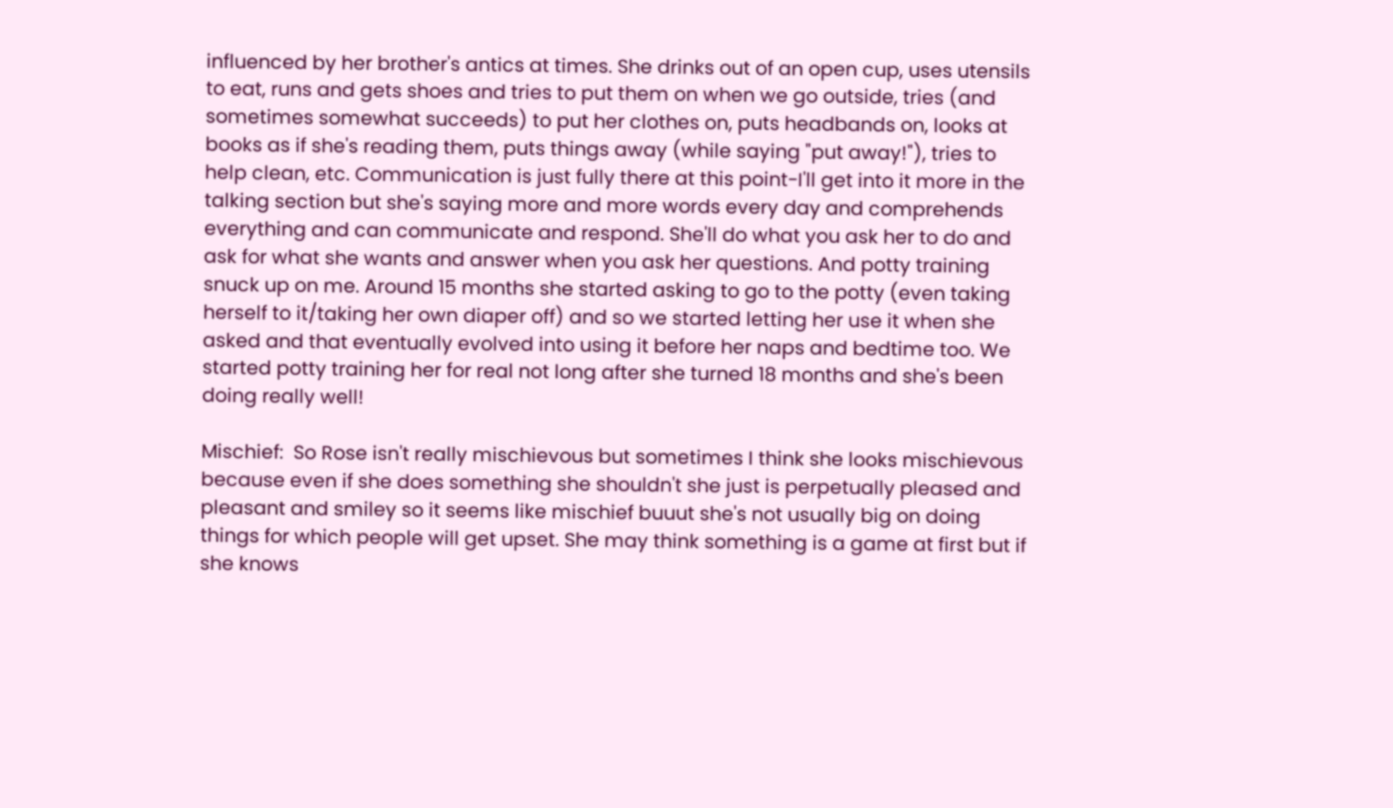influenced by her brother's antics at times. She drinks out of an open cup, uses utensils to eat, runs and gets shoes and tries to put them on when we go outside, tries (and sometimes somewhat succeeds) to put her clothes on, puts headbands on, looks at books as if she's reading them, puts things away (while saying "put away!"), tries to help clean, etc. Communication is just fully there at this point-I'll get into it more in the talking section but she's saying more and more words every day and comprehends everything and can communicate and respond. She'll do what you ask her to do and ask for what she wants and answer when you ask her questions. And potty training snuck up on me. Around 15 months she started asking to go to the potty (even taking herself to it/taking her own diaper off) and so we started letting her use it when she asked and that eventually evolved into using it before her naps and bedtime too. We started potty training her for real not long after she turned 18 months and she's been doing really well!

Mischief:  So Rose isn't really mischievous but sometimes I think she looks mischievous because even if she does something she shouldn't she just is perpetually pleased and pleasant and smiley so it seems like mischief buuut she's not usually big on doing things for which people will get upset. She may think something is a game at first but if she knows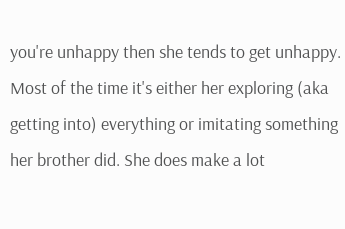you're unhappy then she tends to get unhappy. Most of the time it's either her exploring (aka getting into) everything or imitating something her brother did. She does make a lot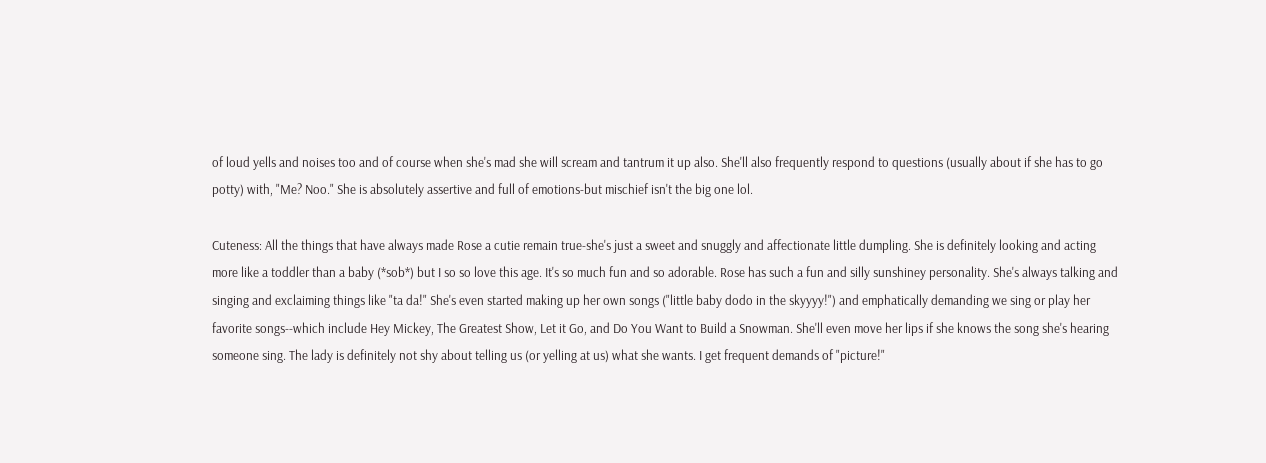of loud yells and noises too and of course when she's mad she will scream and tantrum it up also. She'll also frequently respond to questions (usually about if she has to go potty) with, "Me? Noo." She is absolutely assertive and full of emotions-but mischief isn't the big one lol.

Cuteness: All the things that have always made Rose a cutie remain true-she's just a sweet and snuggly and affectionate little dumpling. She is definitely looking and acting more like a toddler than a baby (*sob*) but I so so love this age. It's so much fun and so adorable. Rose has such a fun and silly sunshiney personality. She's always talking and singing and exclaiming things like "ta da!" She's even started making up her own songs ("little baby dodo in the skyyyy!") and emphatically demanding we sing or play her favorite songs--which include Hey Mickey, The Greatest Show, Let it Go, and Do You Want to Build a Snowman. She'll even move her lips if she knows the song she's hearing someone sing. The lady is definitely not shy about telling us (or yelling at us) what she wants. I get frequent demands of "picture!"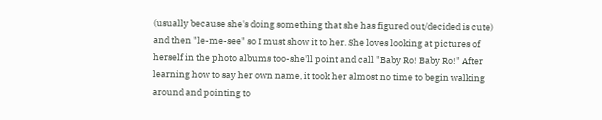(usually because she's doing something that she has figured out/decided is cute) and then "le-me-see" so I must show it to her. She loves looking at pictures of herself in the photo albums too-she'll point and call "Baby Ro! Baby Ro!" After learning how to say her own name, it took her almost no time to begin walking around and pointing to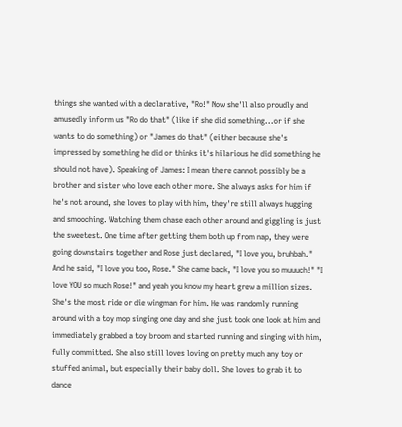things she wanted with a declarative, "Ro!" Now she'll also proudly and amusedly inform us "Ro do that" (like if she did something...or if she wants to do something) or "James do that" (either because she's impressed by something he did or thinks it's hilarious he did something he should not have). Speaking of James: I mean there cannot possibly be a brother and sister who love each other more. She always asks for him if he's not around, she loves to play with him, they're still always hugging and smooching. Watching them chase each other around and giggling is just the sweetest. One time after getting them both up from nap, they were going downstairs together and Rose just declared, "I love you, bruhbah." And he said, "I love you too, Rose." She came back, "I love you so muuuch!" "I love YOU so much Rose!" and yeah you know my heart grew a million sizes. She's the most ride or die wingman for him. He was randomly running around with a toy mop singing one day and she just took one look at him and immediately grabbed a toy broom and started running and singing with him, fully committed. She also still loves loving on pretty much any toy or stuffed animal, but especially their baby doll. She loves to grab it to dance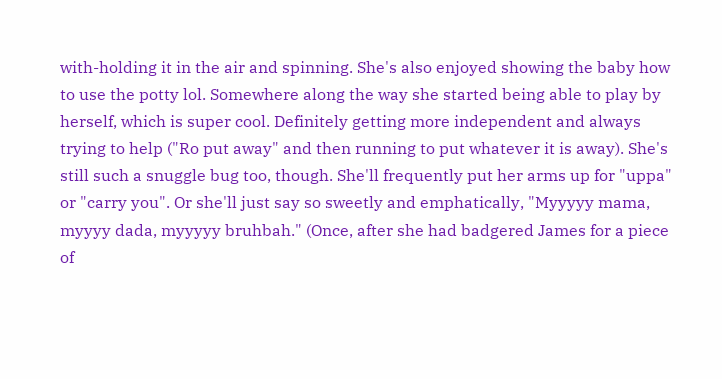with-holding it in the air and spinning. She's also enjoyed showing the baby how to use the potty lol. Somewhere along the way she started being able to play by herself, which is super cool. Definitely getting more independent and always trying to help ("Ro put away" and then running to put whatever it is away). She's still such a snuggle bug too, though. She'll frequently put her arms up for "uppa" or "carry you". Or she'll just say so sweetly and emphatically, "Myyyyy mama, myyyy dada, myyyyy bruhbah." (Once, after she had badgered James for a piece of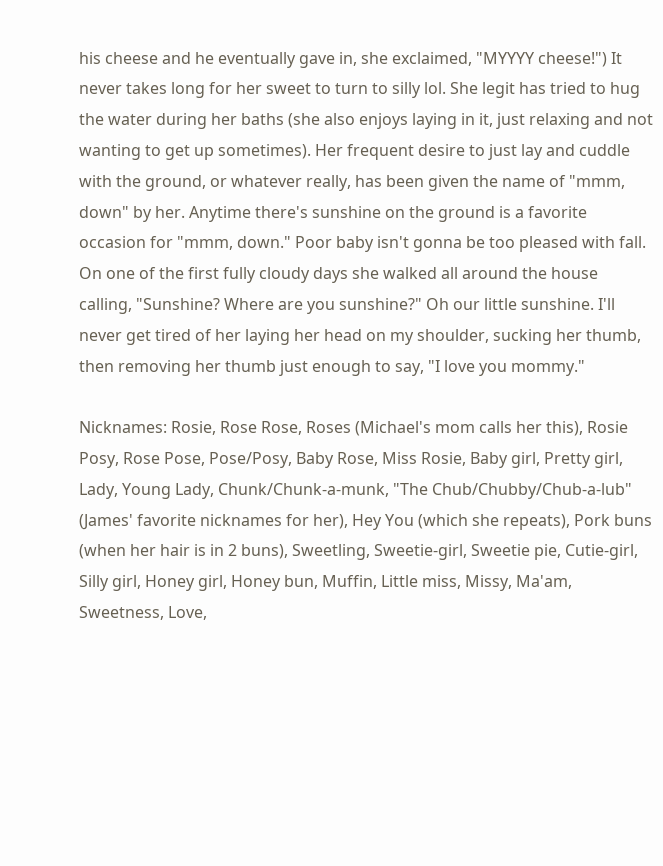his cheese and he eventually gave in, she exclaimed, "MYYYY cheese!") It never takes long for her sweet to turn to silly lol. She legit has tried to hug the water during her baths (she also enjoys laying in it, just relaxing and not wanting to get up sometimes). Her frequent desire to just lay and cuddle with the ground, or whatever really, has been given the name of "mmm, down" by her. Anytime there's sunshine on the ground is a favorite occasion for "mmm, down." Poor baby isn't gonna be too pleased with fall. On one of the first fully cloudy days she walked all around the house calling, "Sunshine? Where are you sunshine?" Oh our little sunshine. I'll never get tired of her laying her head on my shoulder, sucking her thumb, then removing her thumb just enough to say, "I love you mommy."

Nicknames: Rosie, Rose Rose, Roses (Michael's mom calls her this), Rosie Posy, Rose Pose, Pose/Posy, Baby Rose, Miss Rosie, Baby girl, Pretty girl, Lady, Young Lady, Chunk/Chunk-a-munk, "The Chub/Chubby/Chub-a-lub" (James' favorite nicknames for her), Hey You (which she repeats), Pork buns (when her hair is in 2 buns), Sweetling, Sweetie-girl, Sweetie pie, Cutie-girl, Silly girl, Honey girl, Honey bun, Muffin, Little miss, Missy, Ma'am, Sweetness, Love,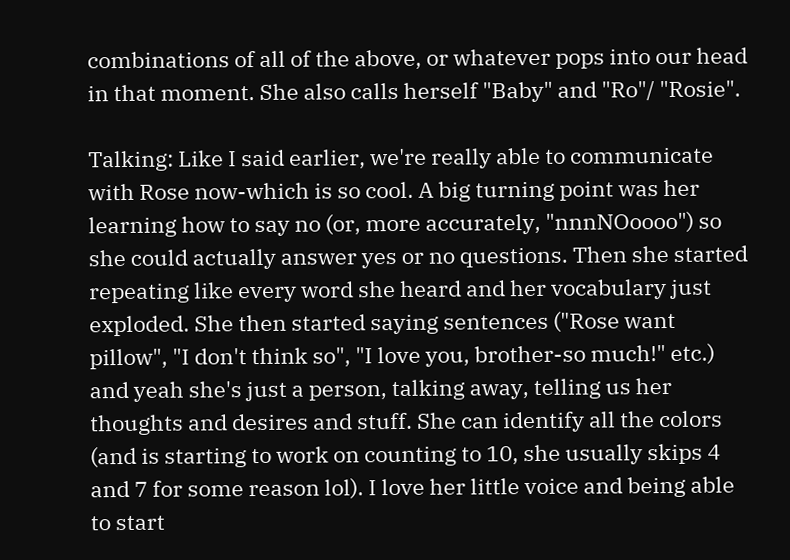combinations of all of the above, or whatever pops into our head in that moment. She also calls herself "Baby" and "Ro"/ "Rosie".

Talking: Like I said earlier, we're really able to communicate with Rose now-which is so cool. A big turning point was her learning how to say no (or, more accurately, "nnnNOoooo") so she could actually answer yes or no questions. Then she started repeating like every word she heard and her vocabulary just exploded. She then started saying sentences ("Rose want pillow", "I don't think so", "I love you, brother-so much!" etc.) and yeah she's just a person, talking away, telling us her thoughts and desires and stuff. She can identify all the colors (and is starting to work on counting to 10, she usually skips 4 and 7 for some reason lol). I love her little voice and being able to start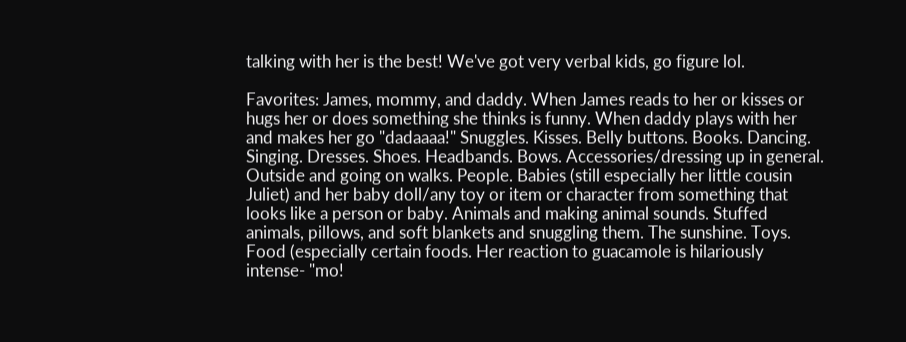talking with her is the best! We've got very verbal kids, go figure lol.

Favorites: James, mommy, and daddy. When James reads to her or kisses or hugs her or does something she thinks is funny. When daddy plays with her and makes her go "dadaaaa!" Snuggles. Kisses. Belly buttons. Books. Dancing. Singing. Dresses. Shoes. Headbands. Bows. Accessories/dressing up in general. Outside and going on walks. People. Babies (still especially her little cousin Juliet) and her baby doll/any toy or item or character from something that looks like a person or baby. Animals and making animal sounds. Stuffed animals, pillows, and soft blankets and snuggling them. The sunshine. Toys. Food (especially certain foods. Her reaction to guacamole is hilariously intense- "mo!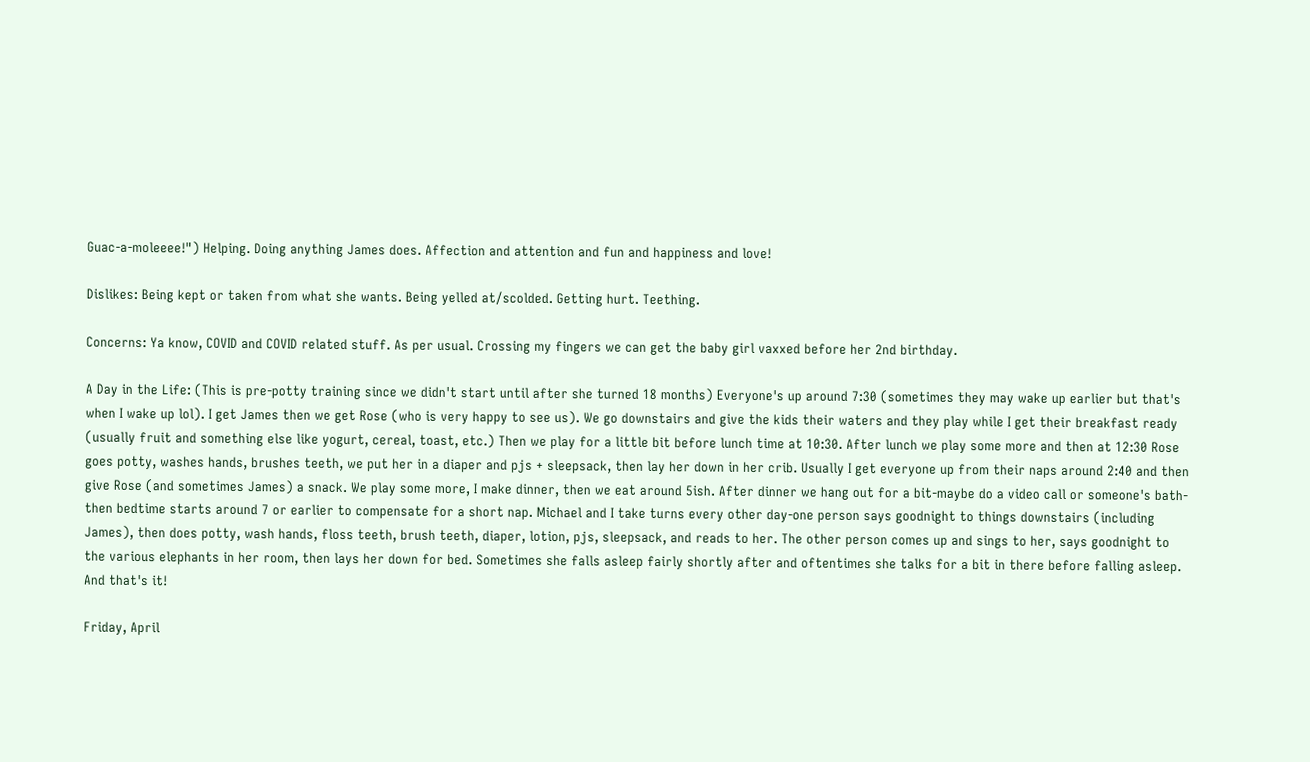Guac-a-moleeee!") Helping. Doing anything James does. Affection and attention and fun and happiness and love!

Dislikes: Being kept or taken from what she wants. Being yelled at/scolded. Getting hurt. Teething.

Concerns: Ya know, COVID and COVID related stuff. As per usual. Crossing my fingers we can get the baby girl vaxxed before her 2nd birthday.

A Day in the Life: (This is pre-potty training since we didn't start until after she turned 18 months) Everyone's up around 7:30 (sometimes they may wake up earlier but that's when I wake up lol). I get James then we get Rose (who is very happy to see us). We go downstairs and give the kids their waters and they play while I get their breakfast ready (usually fruit and something else like yogurt, cereal, toast, etc.) Then we play for a little bit before lunch time at 10:30. After lunch we play some more and then at 12:30 Rose goes potty, washes hands, brushes teeth, we put her in a diaper and pjs + sleepsack, then lay her down in her crib. Usually I get everyone up from their naps around 2:40 and then give Rose (and sometimes James) a snack. We play some more, I make dinner, then we eat around 5ish. After dinner we hang out for a bit-maybe do a video call or someone's bath-then bedtime starts around 7 or earlier to compensate for a short nap. Michael and I take turns every other day-one person says goodnight to things downstairs (including James), then does potty, wash hands, floss teeth, brush teeth, diaper, lotion, pjs, sleepsack, and reads to her. The other person comes up and sings to her, says goodnight to the various elephants in her room, then lays her down for bed. Sometimes she falls asleep fairly shortly after and oftentimes she talks for a bit in there before falling asleep. And that's it!

Friday, April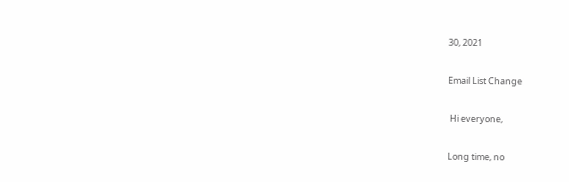30, 2021

Email List Change

 Hi everyone,

Long time, no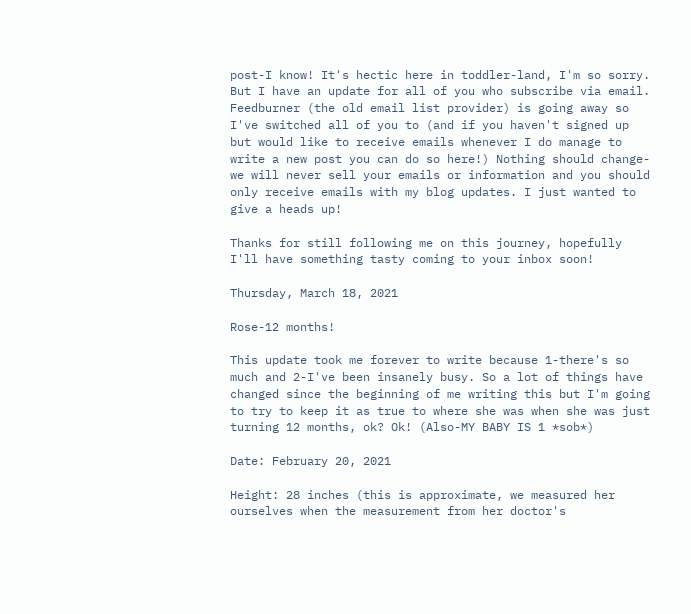post-I know! It's hectic here in toddler-land, I'm so sorry. But I have an update for all of you who subscribe via email. Feedburner (the old email list provider) is going away so I've switched all of you to (and if you haven't signed up but would like to receive emails whenever I do manage to write a new post you can do so here!) Nothing should change-we will never sell your emails or information and you should only receive emails with my blog updates. I just wanted to give a heads up!

Thanks for still following me on this journey, hopefully I'll have something tasty coming to your inbox soon!

Thursday, March 18, 2021

Rose-12 months!

This update took me forever to write because 1-there's so much and 2-I've been insanely busy. So a lot of things have changed since the beginning of me writing this but I'm going to try to keep it as true to where she was when she was just turning 12 months, ok? Ok! (Also-MY BABY IS 1 *sob*)

Date: February 20, 2021

Height: 28 inches (this is approximate, we measured her ourselves when the measurement from her doctor's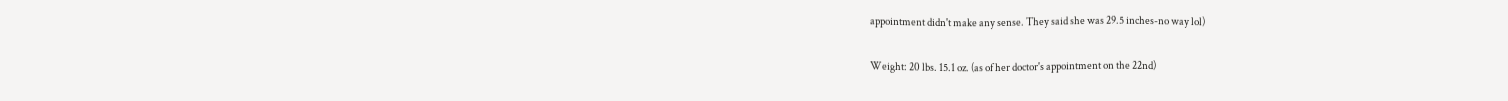appointment didn't make any sense. They said she was 29.5 inches-no way lol)

Weight: 20 lbs. 15.1 oz. (as of her doctor's appointment on the 22nd)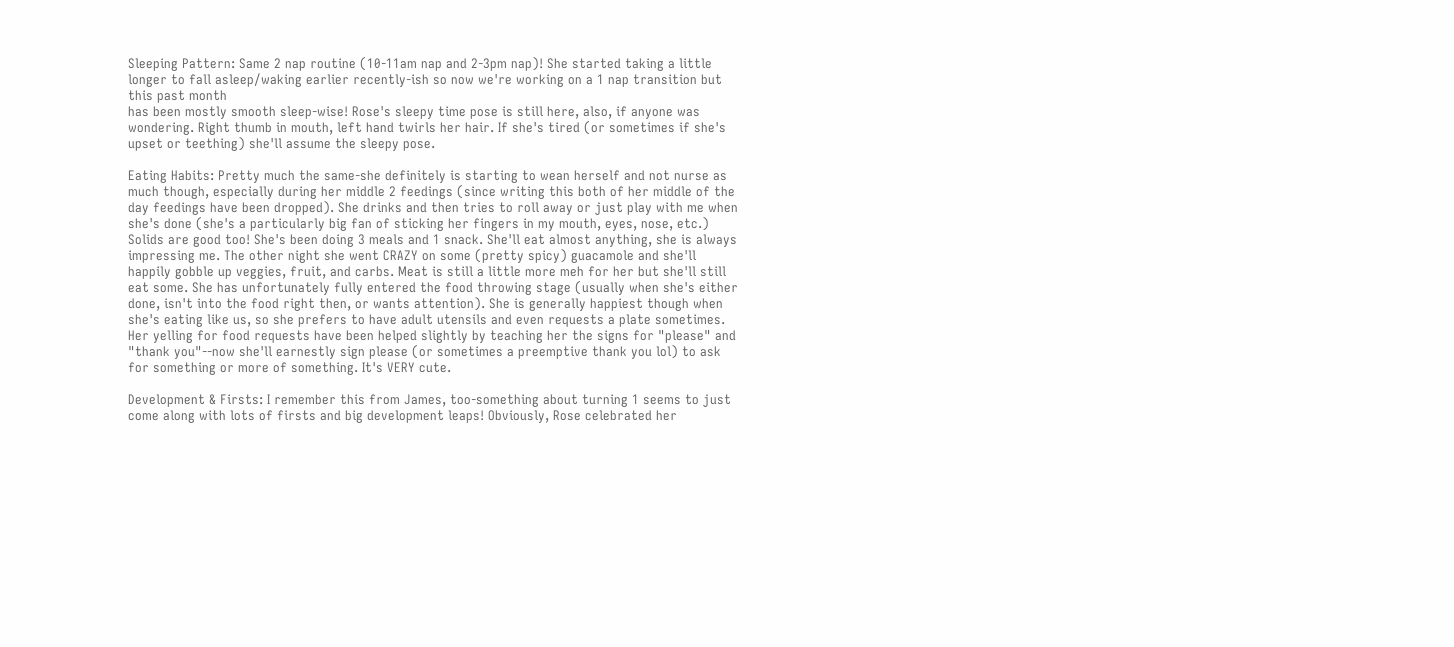Sleeping Pattern: Same 2 nap routine (10-11am nap and 2-3pm nap)! She started taking a little longer to fall asleep/waking earlier recently-ish so now we're working on a 1 nap transition but this past month
has been mostly smooth sleep-wise! Rose's sleepy time pose is still here, also, if anyone was wondering. Right thumb in mouth, left hand twirls her hair. If she's tired (or sometimes if she's upset or teething) she'll assume the sleepy pose.

Eating Habits: Pretty much the same-she definitely is starting to wean herself and not nurse as much though, especially during her middle 2 feedings (since writing this both of her middle of the day feedings have been dropped). She drinks and then tries to roll away or just play with me when she's done (she's a particularly big fan of sticking her fingers in my mouth, eyes, nose, etc.) Solids are good too! She's been doing 3 meals and 1 snack. She'll eat almost anything, she is always impressing me. The other night she went CRAZY on some (pretty spicy) guacamole and she'll happily gobble up veggies, fruit, and carbs. Meat is still a little more meh for her but she'll still eat some. She has unfortunately fully entered the food throwing stage (usually when she's either done, isn't into the food right then, or wants attention). She is generally happiest though when she's eating like us, so she prefers to have adult utensils and even requests a plate sometimes. Her yelling for food requests have been helped slightly by teaching her the signs for "please" and "thank you"--now she'll earnestly sign please (or sometimes a preemptive thank you lol) to ask for something or more of something. It's VERY cute.

Development & Firsts: I remember this from James, too-something about turning 1 seems to just come along with lots of firsts and big development leaps! Obviously, Rose celebrated her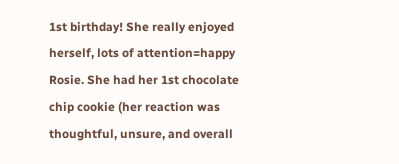1st birthday! She really enjoyed herself, lots of attention=happy Rosie. She had her 1st chocolate chip cookie (her reaction was thoughtful, unsure, and overall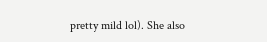pretty mild lol). She also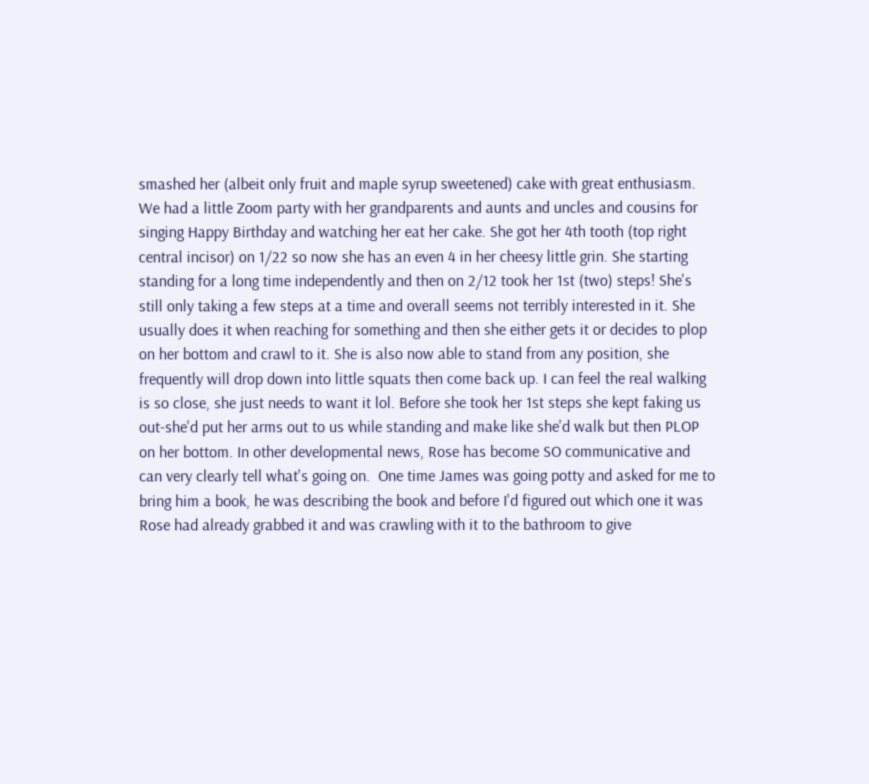smashed her (albeit only fruit and maple syrup sweetened) cake with great enthusiasm. We had a little Zoom party with her grandparents and aunts and uncles and cousins for singing Happy Birthday and watching her eat her cake. She got her 4th tooth (top right central incisor) on 1/22 so now she has an even 4 in her cheesy little grin. She starting standing for a long time independently and then on 2/12 took her 1st (two) steps! She's still only taking a few steps at a time and overall seems not terribly interested in it. She usually does it when reaching for something and then she either gets it or decides to plop on her bottom and crawl to it. She is also now able to stand from any position, she frequently will drop down into little squats then come back up. I can feel the real walking is so close, she just needs to want it lol. Before she took her 1st steps she kept faking us out-she'd put her arms out to us while standing and make like she'd walk but then PLOP on her bottom. In other developmental news, Rose has become SO communicative and can very clearly tell what's going on.  One time James was going potty and asked for me to bring him a book, he was describing the book and before I'd figured out which one it was Rose had already grabbed it and was crawling with it to the bathroom to give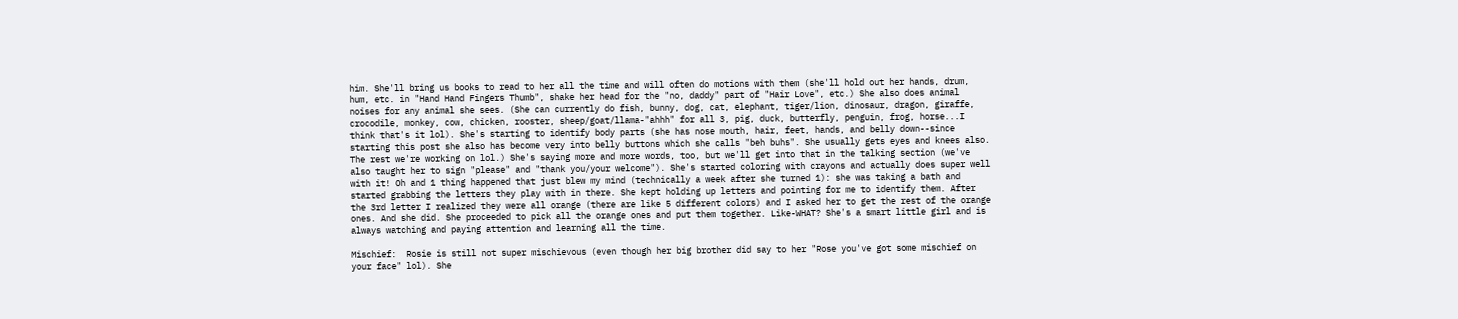him. She'll bring us books to read to her all the time and will often do motions with them (she'll hold out her hands, drum, hum, etc. in "Hand Hand Fingers Thumb", shake her head for the "no, daddy" part of "Hair Love", etc.) She also does animal noises for any animal she sees. (She can currently do fish, bunny, dog, cat, elephant, tiger/lion, dinosaur, dragon, giraffe, crocodile, monkey, cow, chicken, rooster, sheep/goat/llama-"ahhh" for all 3, pig, duck, butterfly, penguin, frog, horse...I think that's it lol). She's starting to identify body parts (she has nose mouth, hair, feet, hands, and belly down--since starting this post she also has become very into belly buttons which she calls "beh buhs". She usually gets eyes and knees also. The rest we're working on lol.) She's saying more and more words, too, but we'll get into that in the talking section (we've also taught her to sign "please" and "thank you/your welcome"). She's started coloring with crayons and actually does super well with it! Oh and 1 thing happened that just blew my mind (technically a week after she turned 1): she was taking a bath and started grabbing the letters they play with in there. She kept holding up letters and pointing for me to identify them. After the 3rd letter I realized they were all orange (there are like 5 different colors) and I asked her to get the rest of the orange ones. And she did. She proceeded to pick all the orange ones and put them together. Like-WHAT? She's a smart little girl and is always watching and paying attention and learning all the time.

Mischief:  Rosie is still not super mischievous (even though her big brother did say to her "Rose you've got some mischief on your face" lol). She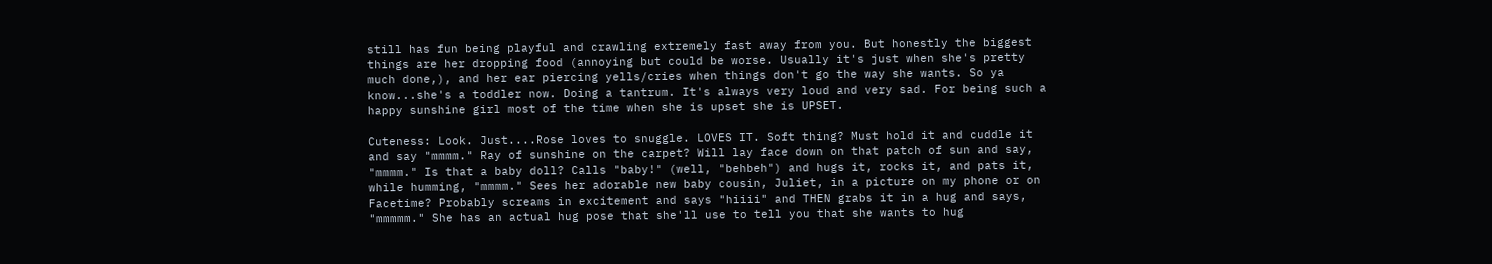still has fun being playful and crawling extremely fast away from you. But honestly the biggest things are her dropping food (annoying but could be worse. Usually it's just when she's pretty much done,), and her ear piercing yells/cries when things don't go the way she wants. So ya know...she's a toddler now. Doing a tantrum. It's always very loud and very sad. For being such a happy sunshine girl most of the time when she is upset she is UPSET.

Cuteness: Look. Just....Rose loves to snuggle. LOVES IT. Soft thing? Must hold it and cuddle it and say "mmmm." Ray of sunshine on the carpet? Will lay face down on that patch of sun and say, "mmmm." Is that a baby doll? Calls "baby!" (well, "behbeh") and hugs it, rocks it, and pats it, while humming, "mmmm." Sees her adorable new baby cousin, Juliet, in a picture on my phone or on Facetime? Probably screams in excitement and says "hiiii" and THEN grabs it in a hug and says, "mmmmm." She has an actual hug pose that she'll use to tell you that she wants to hug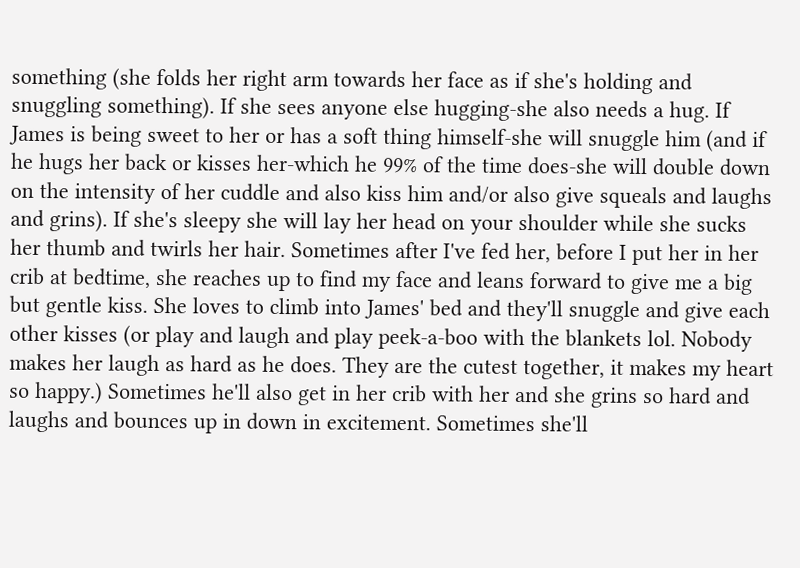something (she folds her right arm towards her face as if she's holding and snuggling something). If she sees anyone else hugging-she also needs a hug. If James is being sweet to her or has a soft thing himself-she will snuggle him (and if he hugs her back or kisses her-which he 99% of the time does-she will double down on the intensity of her cuddle and also kiss him and/or also give squeals and laughs and grins). If she's sleepy she will lay her head on your shoulder while she sucks her thumb and twirls her hair. Sometimes after I've fed her, before I put her in her crib at bedtime, she reaches up to find my face and leans forward to give me a big but gentle kiss. She loves to climb into James' bed and they'll snuggle and give each other kisses (or play and laugh and play peek-a-boo with the blankets lol. Nobody makes her laugh as hard as he does. They are the cutest together, it makes my heart so happy.) Sometimes he'll also get in her crib with her and she grins so hard and laughs and bounces up in down in excitement. Sometimes she'll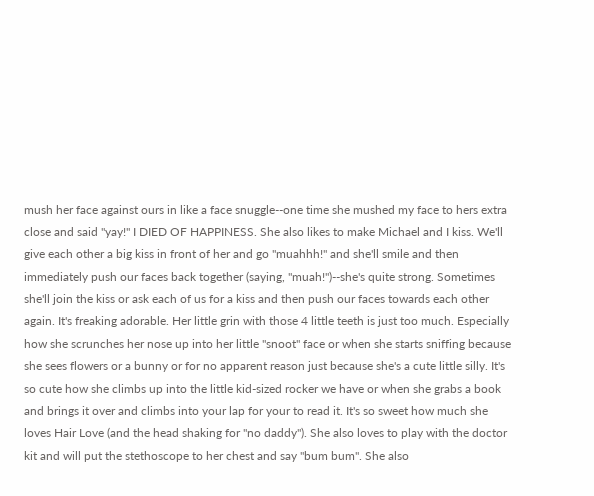mush her face against ours in like a face snuggle--one time she mushed my face to hers extra close and said "yay!" I DIED OF HAPPINESS. She also likes to make Michael and I kiss. We'll give each other a big kiss in front of her and go "muahhh!" and she'll smile and then immediately push our faces back together (saying, "muah!")--she's quite strong. Sometimes she'll join the kiss or ask each of us for a kiss and then push our faces towards each other again. It's freaking adorable. Her little grin with those 4 little teeth is just too much. Especially how she scrunches her nose up into her little "snoot" face or when she starts sniffing because she sees flowers or a bunny or for no apparent reason just because she's a cute little silly. It's so cute how she climbs up into the little kid-sized rocker we have or when she grabs a book and brings it over and climbs into your lap for your to read it. It's so sweet how much she loves Hair Love (and the head shaking for "no daddy"). She also loves to play with the doctor kit and will put the stethoscope to her chest and say "bum bum". She also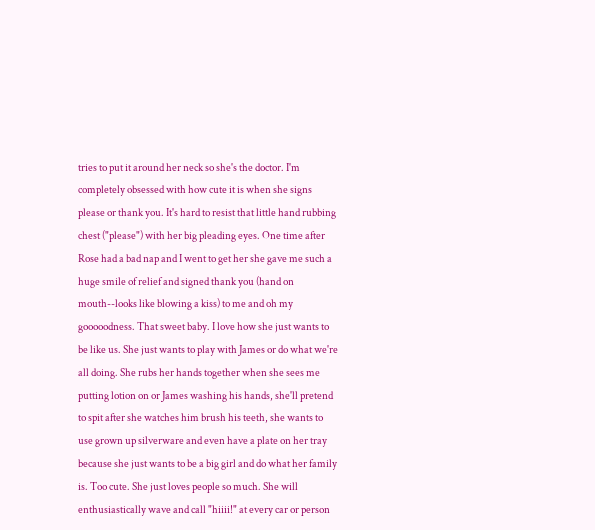tries to put it around her neck so she's the doctor. I'm completely obsessed with how cute it is when she signs please or thank you. It's hard to resist that little hand rubbing chest ("please") with her big pleading eyes. One time after Rose had a bad nap and I went to get her she gave me such a huge smile of relief and signed thank you (hand on mouth--looks like blowing a kiss) to me and oh my gooooodness. That sweet baby. I love how she just wants to be like us. She just wants to play with James or do what we're all doing. She rubs her hands together when she sees me putting lotion on or James washing his hands, she'll pretend to spit after she watches him brush his teeth, she wants to use grown up silverware and even have a plate on her tray because she just wants to be a big girl and do what her family is. Too cute. She just loves people so much. She will enthusiastically wave and call "hiiii!" at every car or person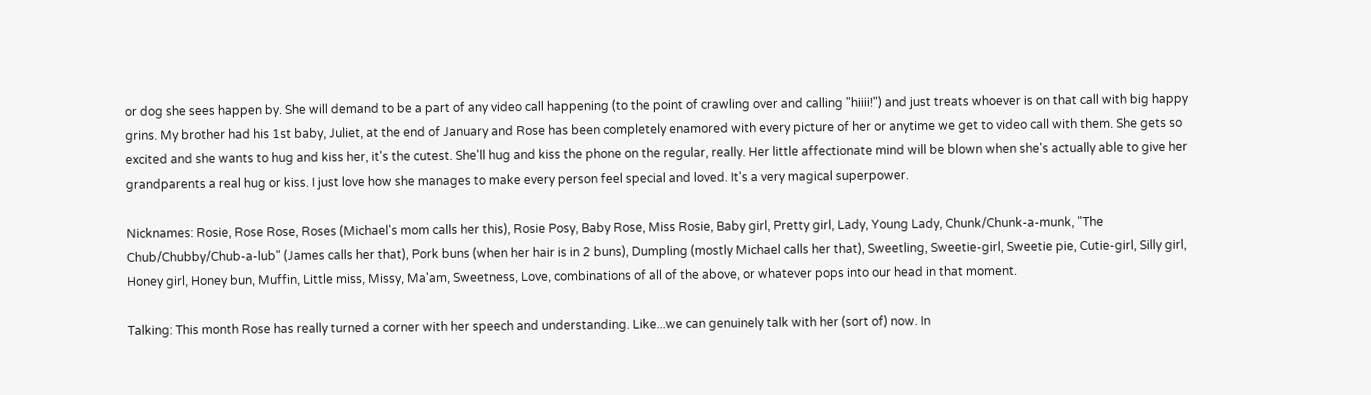or dog she sees happen by. She will demand to be a part of any video call happening (to the point of crawling over and calling "hiiii!") and just treats whoever is on that call with big happy grins. My brother had his 1st baby, Juliet, at the end of January and Rose has been completely enamored with every picture of her or anytime we get to video call with them. She gets so excited and she wants to hug and kiss her, it's the cutest. She'll hug and kiss the phone on the regular, really. Her little affectionate mind will be blown when she's actually able to give her grandparents a real hug or kiss. I just love how she manages to make every person feel special and loved. It's a very magical superpower.

Nicknames: Rosie, Rose Rose, Roses (Michael's mom calls her this), Rosie Posy, Baby Rose, Miss Rosie, Baby girl, Pretty girl, Lady, Young Lady, Chunk/Chunk-a-munk, "The Chub/Chubby/Chub-a-lub" (James calls her that), Pork buns (when her hair is in 2 buns), Dumpling (mostly Michael calls her that), Sweetling, Sweetie-girl, Sweetie pie, Cutie-girl, Silly girl, Honey girl, Honey bun, Muffin, Little miss, Missy, Ma'am, Sweetness, Love, combinations of all of the above, or whatever pops into our head in that moment.

Talking: This month Rose has really turned a corner with her speech and understanding. Like...we can genuinely talk with her (sort of) now. In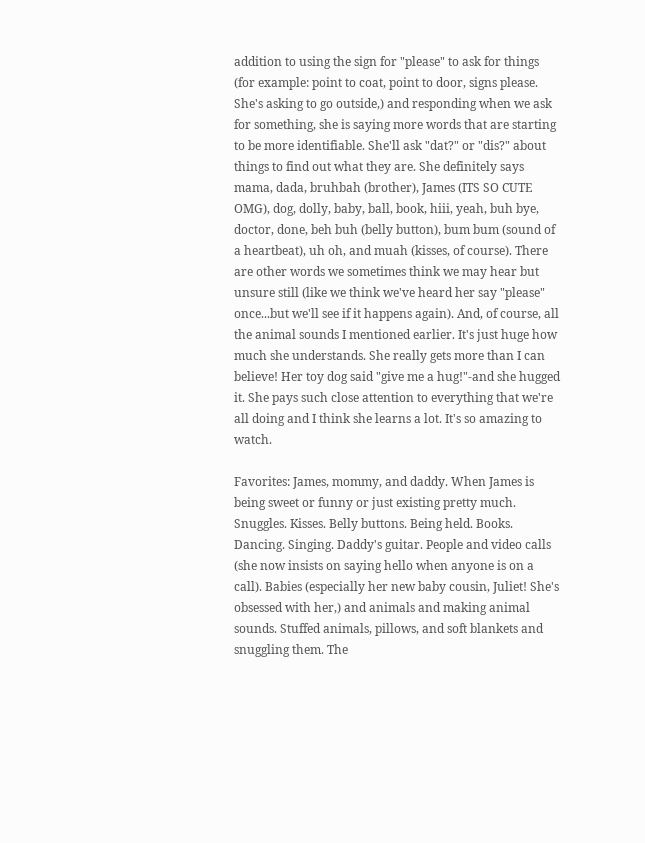addition to using the sign for "please" to ask for things (for example: point to coat, point to door, signs please. She's asking to go outside,) and responding when we ask for something, she is saying more words that are starting to be more identifiable. She'll ask "dat?" or "dis?" about things to find out what they are. She definitely says mama, dada, bruhbah (brother), James (ITS SO CUTE OMG), dog, dolly, baby, ball, book, hiii, yeah, buh bye, doctor, done, beh buh (belly button), bum bum (sound of a heartbeat), uh oh, and muah (kisses, of course). There are other words we sometimes think we may hear but unsure still (like we think we've heard her say "please" once...but we'll see if it happens again). And, of course, all the animal sounds I mentioned earlier. It's just huge how much she understands. She really gets more than I can believe! Her toy dog said "give me a hug!"-and she hugged it. She pays such close attention to everything that we're all doing and I think she learns a lot. It's so amazing to watch.

Favorites: James, mommy, and daddy. When James is being sweet or funny or just existing pretty much. Snuggles. Kisses. Belly buttons. Being held. Books. Dancing. Singing. Daddy's guitar. People and video calls (she now insists on saying hello when anyone is on a call). Babies (especially her new baby cousin, Juliet! She's obsessed with her,) and animals and making animal sounds. Stuffed animals, pillows, and soft blankets and snuggling them. The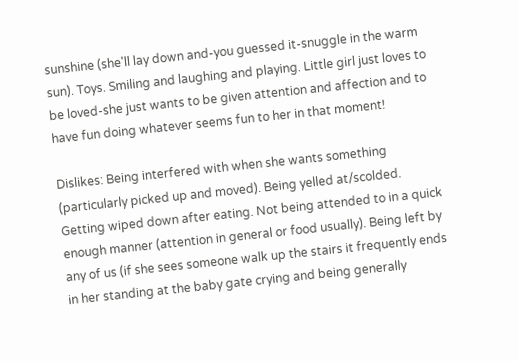sunshine (she'll lay down and-you guessed it-snuggle in the warm sun). Toys. Smiling and laughing and playing. Little girl just loves to be loved-she just wants to be given attention and affection and to have fun doing whatever seems fun to her in that moment!

Dislikes: Being interfered with when she wants something (particularly picked up and moved). Being yelled at/scolded. Getting wiped down after eating. Not being attended to in a quick enough manner (attention in general or food usually). Being left by any of us (if she sees someone walk up the stairs it frequently ends in her standing at the baby gate crying and being generally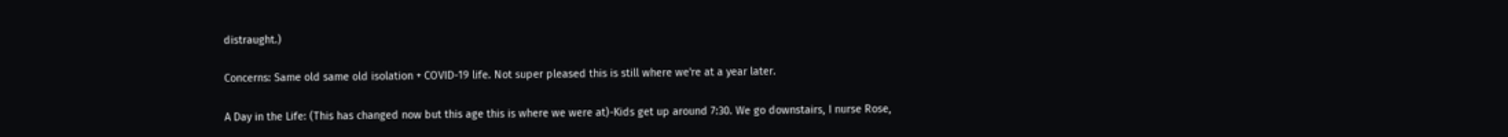distraught.)

Concerns: Same old same old isolation + COVID-19 life. Not super pleased this is still where we're at a year later.

A Day in the Life: (This has changed now but this age this is where we were at)-Kids get up around 7:30. We go downstairs, I nurse Rose,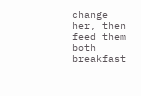change her, then feed them both breakfast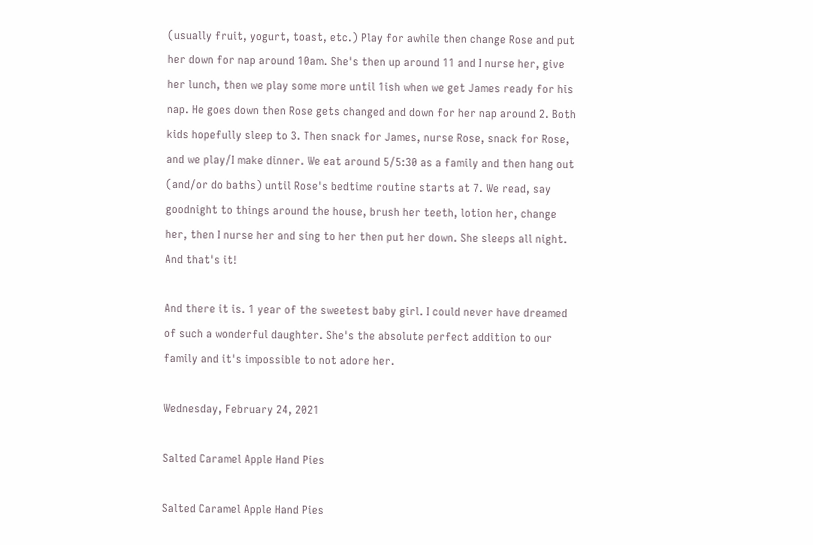(usually fruit, yogurt, toast, etc.) Play for awhile then change Rose and put her down for nap around 10am. She's then up around 11 and I nurse her, give her lunch, then we play some more until 1ish when we get James ready for his nap. He goes down then Rose gets changed and down for her nap around 2. Both kids hopefully sleep to 3. Then snack for James, nurse Rose, snack for Rose, and we play/I make dinner. We eat around 5/5:30 as a family and then hang out (and/or do baths) until Rose's bedtime routine starts at 7. We read, say goodnight to things around the house, brush her teeth, lotion her, change her, then I nurse her and sing to her then put her down. She sleeps all night. And that's it!

And there it is. 1 year of the sweetest baby girl. I could never have dreamed of such a wonderful daughter. She's the absolute perfect addition to our family and it's impossible to not adore her.

Wednesday, February 24, 2021

Salted Caramel Apple Hand Pies

Salted Caramel Apple Hand Pies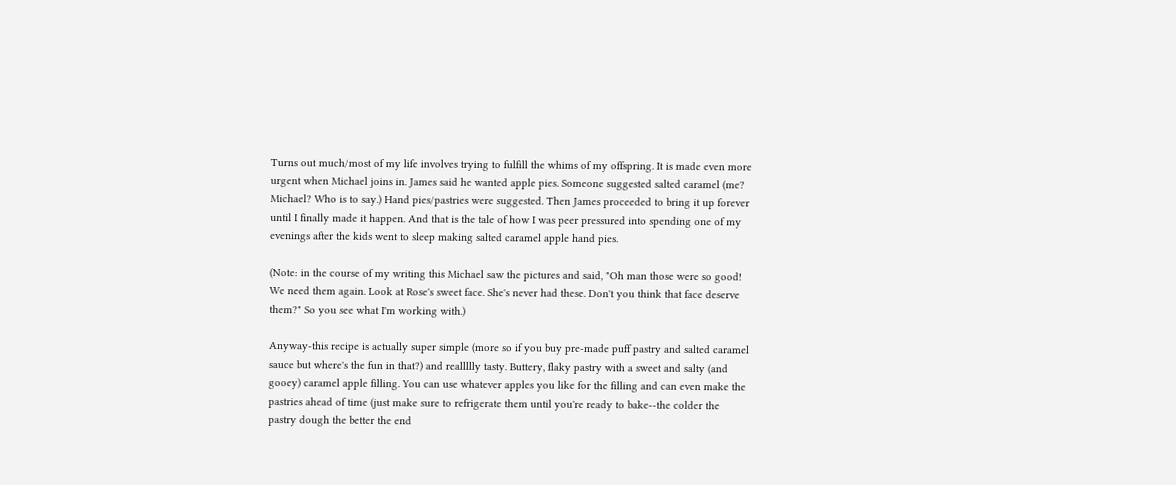Turns out much/most of my life involves trying to fulfill the whims of my offspring. It is made even more urgent when Michael joins in. James said he wanted apple pies. Someone suggested salted caramel (me? Michael? Who is to say.) Hand pies/pastries were suggested. Then James proceeded to bring it up forever until I finally made it happen. And that is the tale of how I was peer pressured into spending one of my evenings after the kids went to sleep making salted caramel apple hand pies.

(Note: in the course of my writing this Michael saw the pictures and said, "Oh man those were so good! We need them again. Look at Rose's sweet face. She's never had these. Don't you think that face deserve them?" So you see what I'm working with.)

Anyway-this recipe is actually super simple (more so if you buy pre-made puff pastry and salted caramel sauce but where's the fun in that?) and reallllly tasty. Buttery, flaky pastry with a sweet and salty (and gooey) caramel apple filling. You can use whatever apples you like for the filling and can even make the pastries ahead of time (just make sure to refrigerate them until you're ready to bake--the colder the pastry dough the better the end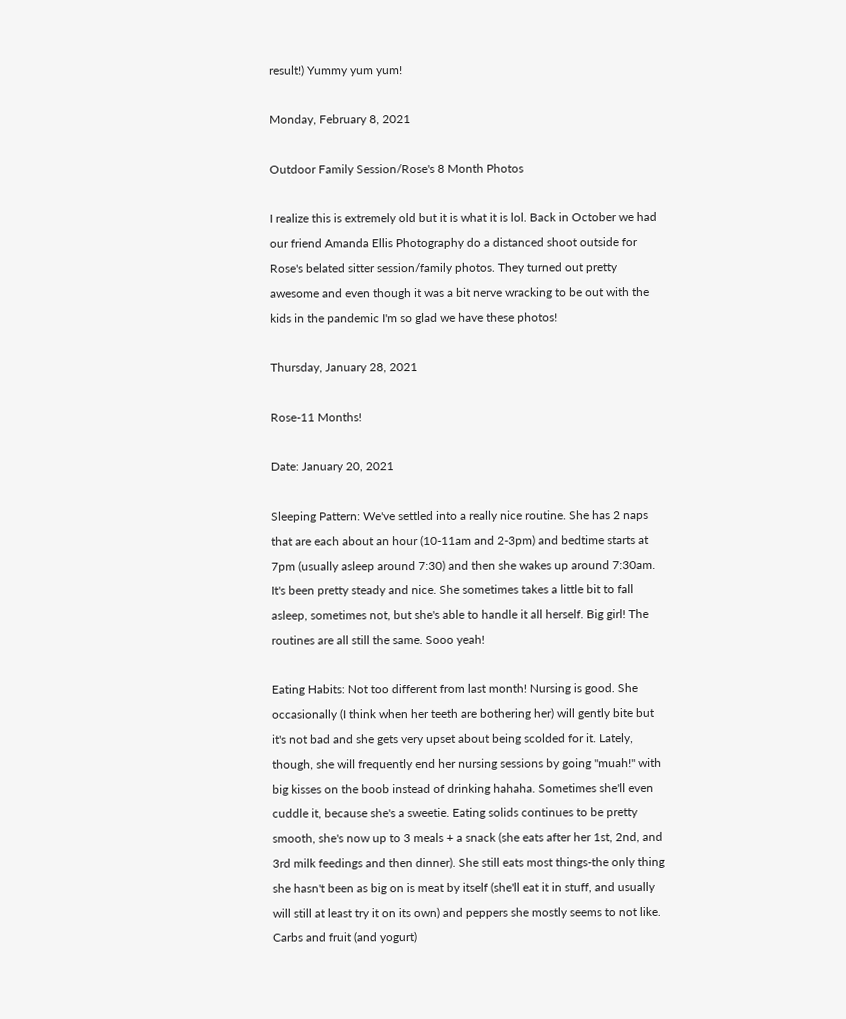result!) Yummy yum yum!

Monday, February 8, 2021

Outdoor Family Session/Rose's 8 Month Photos

I realize this is extremely old but it is what it is lol. Back in October we had our friend Amanda Ellis Photography do a distanced shoot outside for Rose's belated sitter session/family photos. They turned out pretty awesome and even though it was a bit nerve wracking to be out with the kids in the pandemic I'm so glad we have these photos!

Thursday, January 28, 2021

Rose-11 Months!

Date: January 20, 2021

Sleeping Pattern: We've settled into a really nice routine. She has 2 naps that are each about an hour (10-11am and 2-3pm) and bedtime starts at 7pm (usually asleep around 7:30) and then she wakes up around 7:30am. It's been pretty steady and nice. She sometimes takes a little bit to fall asleep, sometimes not, but she's able to handle it all herself. Big girl! The routines are all still the same. Sooo yeah!

Eating Habits: Not too different from last month! Nursing is good. She occasionally (I think when her teeth are bothering her) will gently bite but it's not bad and she gets very upset about being scolded for it. Lately, though, she will frequently end her nursing sessions by going "muah!" with big kisses on the boob instead of drinking hahaha. Sometimes she'll even cuddle it, because she's a sweetie. Eating solids continues to be pretty smooth, she's now up to 3 meals + a snack (she eats after her 1st, 2nd, and 3rd milk feedings and then dinner). She still eats most things-the only thing she hasn't been as big on is meat by itself (she'll eat it in stuff, and usually will still at least try it on its own) and peppers she mostly seems to not like. Carbs and fruit (and yogurt)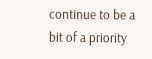continue to be a bit of a priority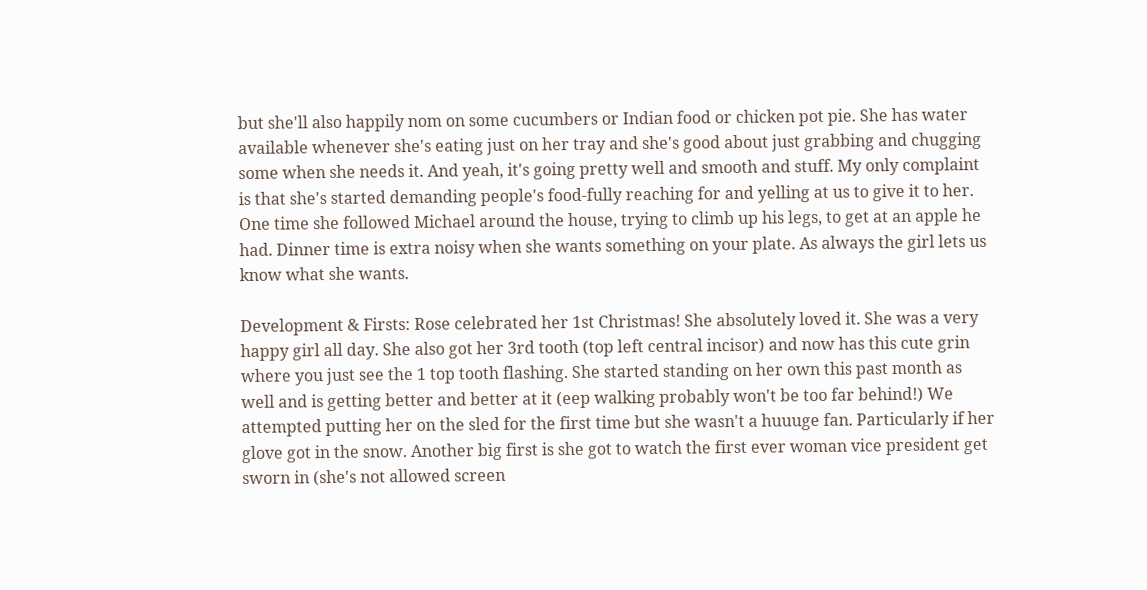but she'll also happily nom on some cucumbers or Indian food or chicken pot pie. She has water available whenever she's eating just on her tray and she's good about just grabbing and chugging some when she needs it. And yeah, it's going pretty well and smooth and stuff. My only complaint is that she's started demanding people's food-fully reaching for and yelling at us to give it to her. One time she followed Michael around the house, trying to climb up his legs, to get at an apple he had. Dinner time is extra noisy when she wants something on your plate. As always the girl lets us know what she wants.

Development & Firsts: Rose celebrated her 1st Christmas! She absolutely loved it. She was a very happy girl all day. She also got her 3rd tooth (top left central incisor) and now has this cute grin where you just see the 1 top tooth flashing. She started standing on her own this past month as well and is getting better and better at it (eep walking probably won't be too far behind!) We attempted putting her on the sled for the first time but she wasn't a huuuge fan. Particularly if her glove got in the snow. Another big first is she got to watch the first ever woman vice president get sworn in (she's not allowed screen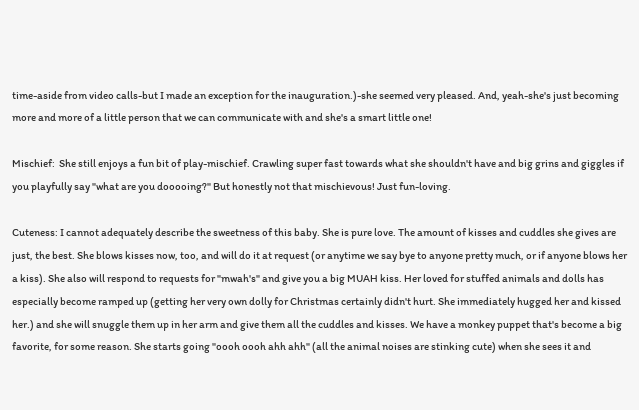time-aside from video calls-but I made an exception for the inauguration.)-she seemed very pleased. And, yeah-she's just becoming more and more of a little person that we can communicate with and she's a smart little one!

Mischief:  She still enjoys a fun bit of play-mischief. Crawling super fast towards what she shouldn't have and big grins and giggles if you playfully say "what are you dooooing?" But honestly not that mischievous! Just fun-loving.

Cuteness: I cannot adequately describe the sweetness of this baby. She is pure love. The amount of kisses and cuddles she gives are just, the best. She blows kisses now, too, and will do it at request (or anytime we say bye to anyone pretty much, or if anyone blows her a kiss). She also will respond to requests for "mwah's" and give you a big MUAH kiss. Her loved for stuffed animals and dolls has especially become ramped up (getting her very own dolly for Christmas certainly didn't hurt. She immediately hugged her and kissed her.) and she will snuggle them up in her arm and give them all the cuddles and kisses. We have a monkey puppet that's become a big favorite, for some reason. She starts going "oooh oooh ahh ahh" (all the animal noises are stinking cute) when she sees it and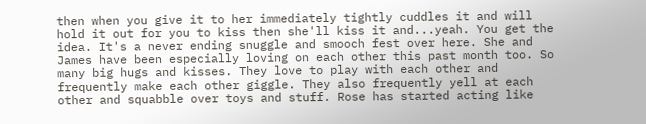then when you give it to her immediately tightly cuddles it and will hold it out for you to kiss then she'll kiss it and...yeah. You get the idea. It's a never ending snuggle and smooch fest over here. She and James have been especially loving on each other this past month too. So many big hugs and kisses. They love to play with each other and frequently make each other giggle. They also frequently yell at each other and squabble over toys and stuff. Rose has started acting like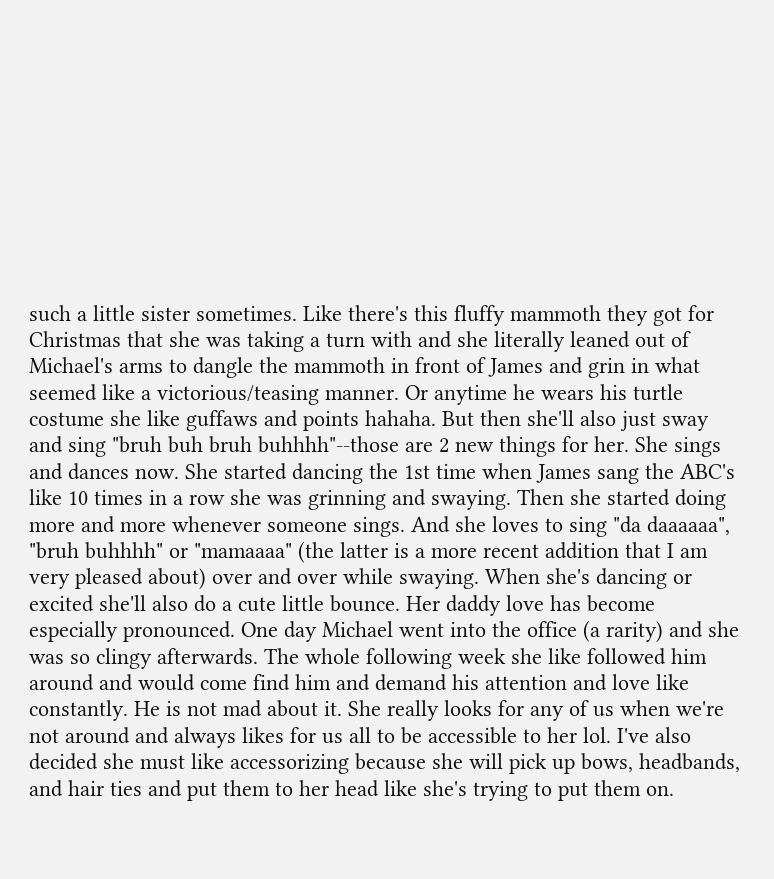such a little sister sometimes. Like there's this fluffy mammoth they got for Christmas that she was taking a turn with and she literally leaned out of Michael's arms to dangle the mammoth in front of James and grin in what seemed like a victorious/teasing manner. Or anytime he wears his turtle costume she like guffaws and points hahaha. But then she'll also just sway and sing "bruh buh bruh buhhhh"--those are 2 new things for her. She sings and dances now. She started dancing the 1st time when James sang the ABC's like 10 times in a row she was grinning and swaying. Then she started doing more and more whenever someone sings. And she loves to sing "da daaaaaa", "bruh buhhhh" or "mamaaaa" (the latter is a more recent addition that I am very pleased about) over and over while swaying. When she's dancing or excited she'll also do a cute little bounce. Her daddy love has become especially pronounced. One day Michael went into the office (a rarity) and she was so clingy afterwards. The whole following week she like followed him around and would come find him and demand his attention and love like constantly. He is not mad about it. She really looks for any of us when we're not around and always likes for us all to be accessible to her lol. I've also decided she must like accessorizing because she will pick up bows, headbands, and hair ties and put them to her head like she's trying to put them on.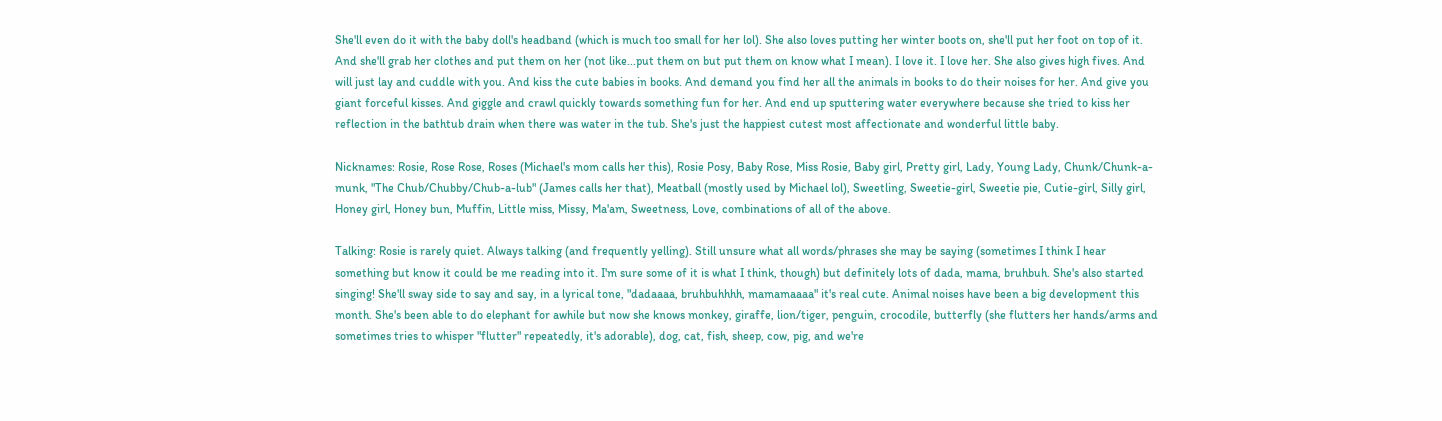She'll even do it with the baby doll's headband (which is much too small for her lol). She also loves putting her winter boots on, she'll put her foot on top of it. And she'll grab her clothes and put them on her (not like...put them on but put them on know what I mean). I love it. I love her. She also gives high fives. And will just lay and cuddle with you. And kiss the cute babies in books. And demand you find her all the animals in books to do their noises for her. And give you giant forceful kisses. And giggle and crawl quickly towards something fun for her. And end up sputtering water everywhere because she tried to kiss her reflection in the bathtub drain when there was water in the tub. She's just the happiest cutest most affectionate and wonderful little baby.

Nicknames: Rosie, Rose Rose, Roses (Michael's mom calls her this), Rosie Posy, Baby Rose, Miss Rosie, Baby girl, Pretty girl, Lady, Young Lady, Chunk/Chunk-a-munk, "The Chub/Chubby/Chub-a-lub" (James calls her that), Meatball (mostly used by Michael lol), Sweetling, Sweetie-girl, Sweetie pie, Cutie-girl, Silly girl, Honey girl, Honey bun, Muffin, Little miss, Missy, Ma'am, Sweetness, Love, combinations of all of the above.

Talking: Rosie is rarely quiet. Always talking (and frequently yelling). Still unsure what all words/phrases she may be saying (sometimes I think I hear something but know it could be me reading into it. I'm sure some of it is what I think, though) but definitely lots of dada, mama, bruhbuh. She's also started singing! She'll sway side to say and say, in a lyrical tone, "dadaaaa, bruhbuhhhh, mamamaaaa" it's real cute. Animal noises have been a big development this month. She's been able to do elephant for awhile but now she knows monkey, giraffe, lion/tiger, penguin, crocodile, butterfly (she flutters her hands/arms and sometimes tries to whisper "flutter" repeatedly, it's adorable), dog, cat, fish, sheep, cow, pig, and we're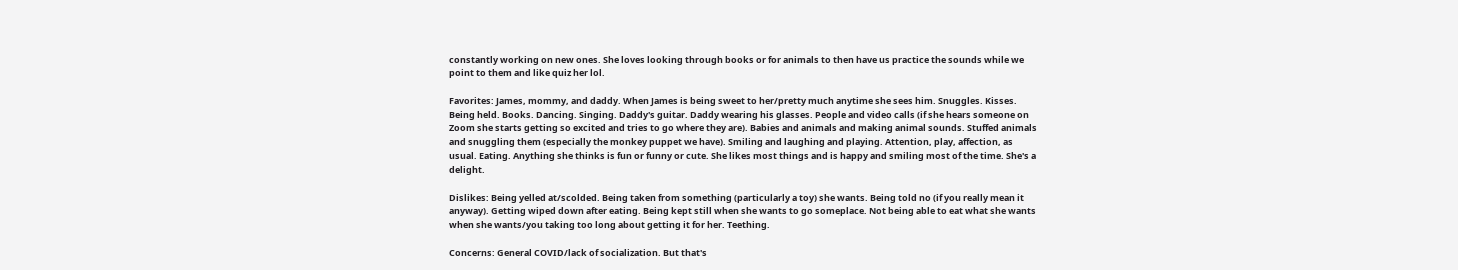constantly working on new ones. She loves looking through books or for animals to then have us practice the sounds while we point to them and like quiz her lol.

Favorites: James, mommy, and daddy. When James is being sweet to her/pretty much anytime she sees him. Snuggles. Kisses. Being held. Books. Dancing. Singing. Daddy's guitar. Daddy wearing his glasses. People and video calls (if she hears someone on Zoom she starts getting so excited and tries to go where they are). Babies and animals and making animal sounds. Stuffed animals and snuggling them (especially the monkey puppet we have). Smiling and laughing and playing. Attention, play, affection, as usual. Eating. Anything she thinks is fun or funny or cute. She likes most things and is happy and smiling most of the time. She's a delight.

Dislikes: Being yelled at/scolded. Being taken from something (particularly a toy) she wants. Being told no (if you really mean it anyway). Getting wiped down after eating. Being kept still when she wants to go someplace. Not being able to eat what she wants when she wants/you taking too long about getting it for her. Teething.

Concerns: General COVID/lack of socialization. But that's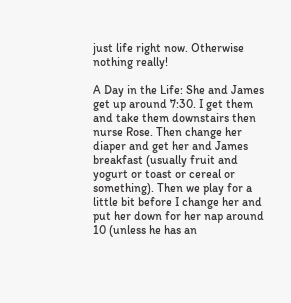just life right now. Otherwise nothing really!

A Day in the Life: She and James get up around 7:30. I get them and take them downstairs then nurse Rose. Then change her diaper and get her and James breakfast (usually fruit and yogurt or toast or cereal or something). Then we play for a little bit before I change her and put her down for her nap around 10 (unless he has an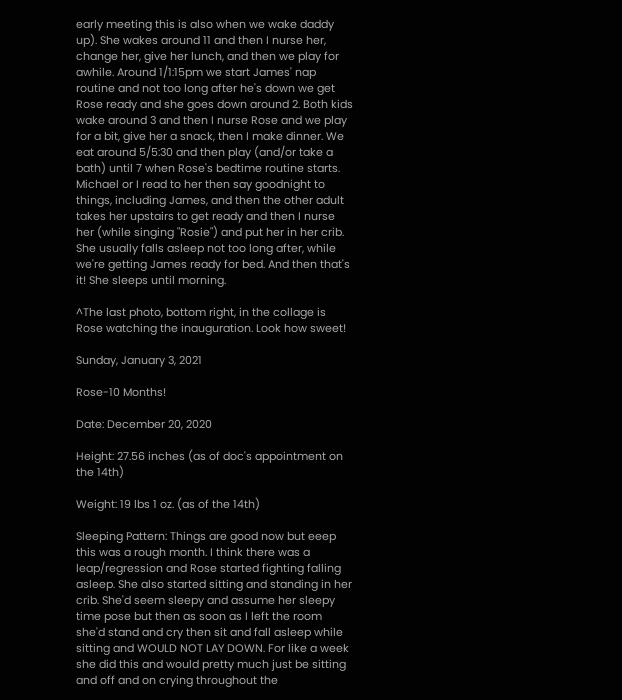early meeting this is also when we wake daddy up). She wakes around 11 and then I nurse her, change her, give her lunch, and then we play for awhile. Around 1/1:15pm we start James' nap routine and not too long after he's down we get Rose ready and she goes down around 2. Both kids wake around 3 and then I nurse Rose and we play for a bit, give her a snack, then I make dinner. We eat around 5/5:30 and then play (and/or take a bath) until 7 when Rose's bedtime routine starts. Michael or I read to her then say goodnight to things, including James, and then the other adult takes her upstairs to get ready and then I nurse her (while singing "Rosie") and put her in her crib. She usually falls asleep not too long after, while we're getting James ready for bed. And then that's it! She sleeps until morning.

^The last photo, bottom right, in the collage is Rose watching the inauguration. Look how sweet!

Sunday, January 3, 2021

Rose-10 Months!

Date: December 20, 2020

Height: 27.56 inches (as of doc's appointment on the 14th)

Weight: 19 lbs 1 oz. (as of the 14th)

Sleeping Pattern: Things are good now but eeep this was a rough month. I think there was a leap/regression and Rose started fighting falling asleep. She also started sitting and standing in her crib. She'd seem sleepy and assume her sleepy time pose but then as soon as I left the room she'd stand and cry then sit and fall asleep while sitting and WOULD NOT LAY DOWN. For like a week she did this and would pretty much just be sitting and off and on crying throughout the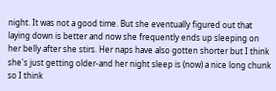night. It was not a good time. But she eventually figured out that laying down is better and now she frequently ends up sleeping on her belly after she stirs. Her naps have also gotten shorter but I think she's just getting older-and her night sleep is (now) a nice long chunk so I think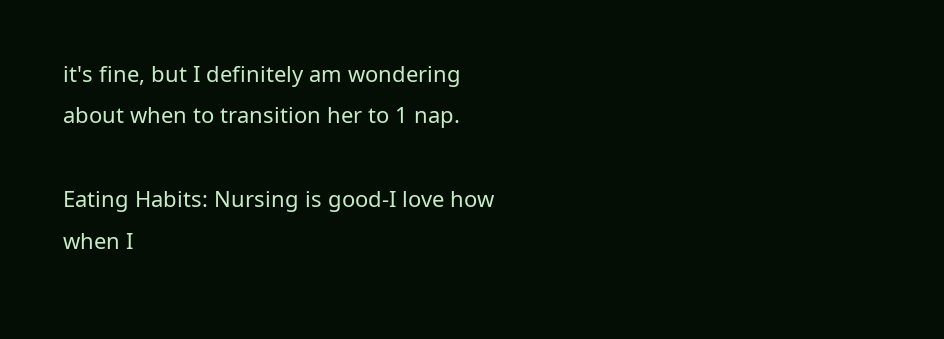it's fine, but I definitely am wondering about when to transition her to 1 nap.

Eating Habits: Nursing is good-I love how when I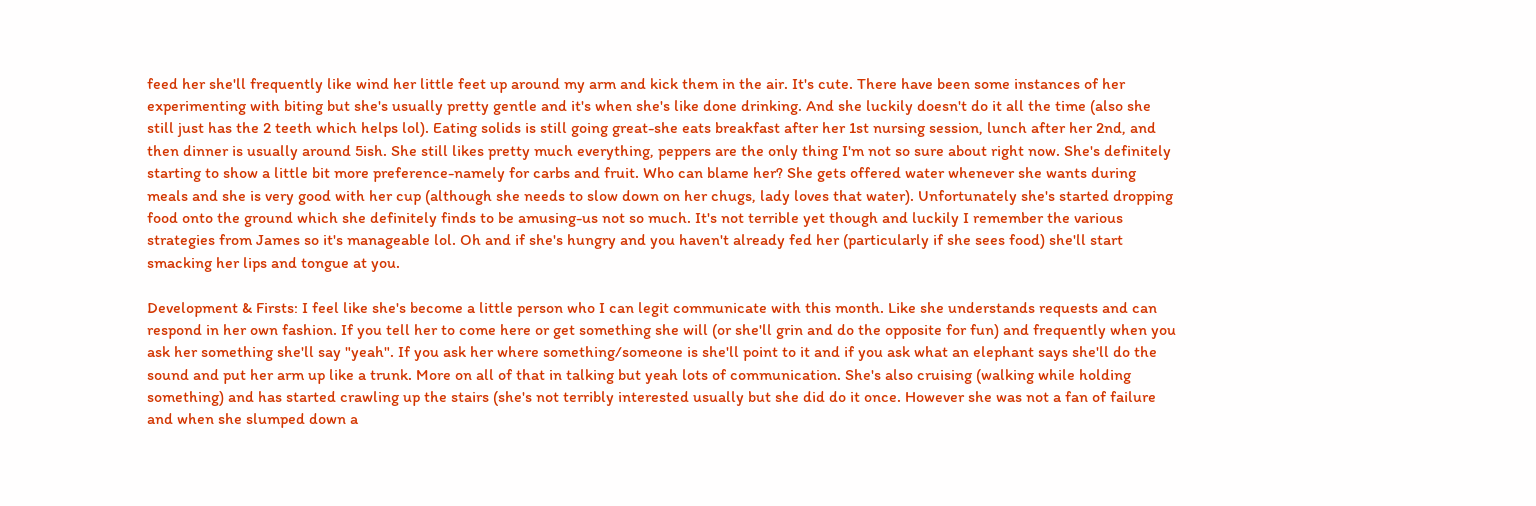feed her she'll frequently like wind her little feet up around my arm and kick them in the air. It's cute. There have been some instances of her experimenting with biting but she's usually pretty gentle and it's when she's like done drinking. And she luckily doesn't do it all the time (also she still just has the 2 teeth which helps lol). Eating solids is still going great-she eats breakfast after her 1st nursing session, lunch after her 2nd, and then dinner is usually around 5ish. She still likes pretty much everything, peppers are the only thing I'm not so sure about right now. She's definitely starting to show a little bit more preference-namely for carbs and fruit. Who can blame her? She gets offered water whenever she wants during meals and she is very good with her cup (although she needs to slow down on her chugs, lady loves that water). Unfortunately she's started dropping food onto the ground which she definitely finds to be amusing-us not so much. It's not terrible yet though and luckily I remember the various strategies from James so it's manageable lol. Oh and if she's hungry and you haven't already fed her (particularly if she sees food) she'll start smacking her lips and tongue at you.

Development & Firsts: I feel like she's become a little person who I can legit communicate with this month. Like she understands requests and can respond in her own fashion. If you tell her to come here or get something she will (or she'll grin and do the opposite for fun) and frequently when you ask her something she'll say "yeah". If you ask her where something/someone is she'll point to it and if you ask what an elephant says she'll do the sound and put her arm up like a trunk. More on all of that in talking but yeah lots of communication. She's also cruising (walking while holding something) and has started crawling up the stairs (she's not terribly interested usually but she did do it once. However she was not a fan of failure and when she slumped down a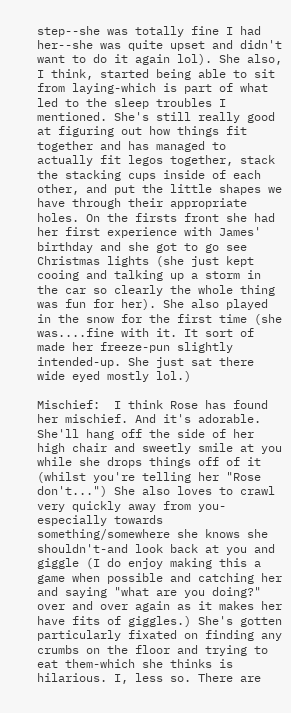step--she was totally fine I had her--she was quite upset and didn't want to do it again lol). She also, I think, started being able to sit from laying-which is part of what led to the sleep troubles I mentioned. She's still really good at figuring out how things fit together and has managed to actually fit legos together, stack the stacking cups inside of each other, and put the little shapes we have through their appropriate holes. On the firsts front she had her first experience with James' birthday and she got to go see Christmas lights (she just kept cooing and talking up a storm in the car so clearly the whole thing was fun for her). She also played in the snow for the first time (she was....fine with it. It sort of made her freeze-pun slightly intended-up. She just sat there wide eyed mostly lol.)

Mischief:  I think Rose has found her mischief. And it's adorable. She'll hang off the side of her high chair and sweetly smile at you while she drops things off of it (whilst you're telling her "Rose don't...") She also loves to crawl very quickly away from you-especially towards something/somewhere she knows she shouldn't-and look back at you and giggle (I do enjoy making this a game when possible and catching her and saying "what are you doing?" over and over again as it makes her have fits of giggles.) She's gotten particularly fixated on finding any crumbs on the floor and trying to eat them-which she thinks is hilarious. I, less so. There are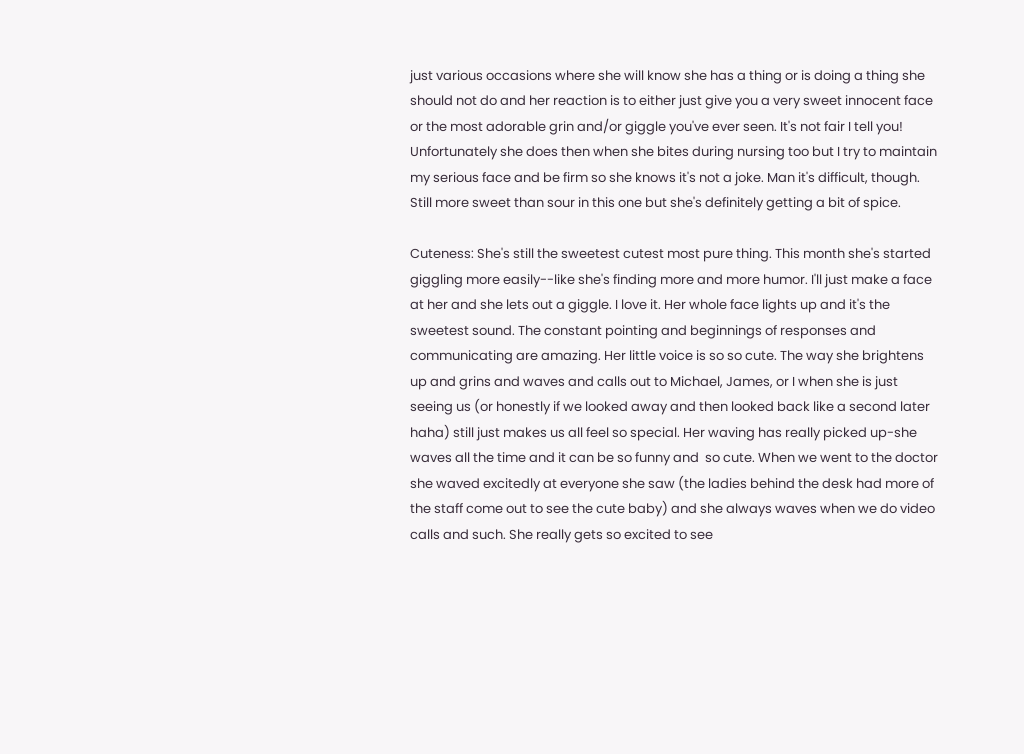just various occasions where she will know she has a thing or is doing a thing she should not do and her reaction is to either just give you a very sweet innocent face or the most adorable grin and/or giggle you've ever seen. It's not fair I tell you! Unfortunately she does then when she bites during nursing too but I try to maintain my serious face and be firm so she knows it's not a joke. Man it's difficult, though. Still more sweet than sour in this one but she's definitely getting a bit of spice.

Cuteness: She's still the sweetest cutest most pure thing. This month she's started giggling more easily--like she's finding more and more humor. I'll just make a face at her and she lets out a giggle. I love it. Her whole face lights up and it's the sweetest sound. The constant pointing and beginnings of responses and communicating are amazing. Her little voice is so so cute. The way she brightens up and grins and waves and calls out to Michael, James, or I when she is just seeing us (or honestly if we looked away and then looked back like a second later haha) still just makes us all feel so special. Her waving has really picked up-she waves all the time and it can be so funny and  so cute. When we went to the doctor she waved excitedly at everyone she saw (the ladies behind the desk had more of the staff come out to see the cute baby) and she always waves when we do video calls and such. She really gets so excited to see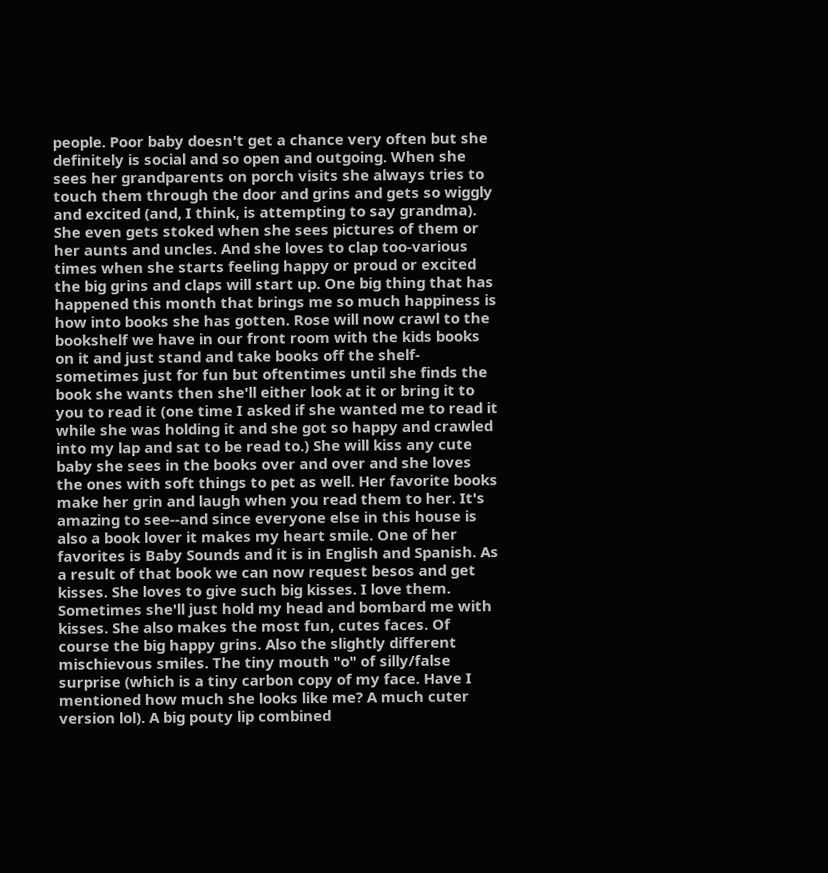people. Poor baby doesn't get a chance very often but she definitely is social and so open and outgoing. When she sees her grandparents on porch visits she always tries to touch them through the door and grins and gets so wiggly and excited (and, I think, is attempting to say grandma). She even gets stoked when she sees pictures of them or her aunts and uncles. And she loves to clap too-various times when she starts feeling happy or proud or excited the big grins and claps will start up. One big thing that has happened this month that brings me so much happiness is how into books she has gotten. Rose will now crawl to the bookshelf we have in our front room with the kids books on it and just stand and take books off the shelf-sometimes just for fun but oftentimes until she finds the book she wants then she'll either look at it or bring it to you to read it (one time I asked if she wanted me to read it while she was holding it and she got so happy and crawled into my lap and sat to be read to.) She will kiss any cute baby she sees in the books over and over and she loves the ones with soft things to pet as well. Her favorite books make her grin and laugh when you read them to her. It's amazing to see--and since everyone else in this house is also a book lover it makes my heart smile. One of her favorites is Baby Sounds and it is in English and Spanish. As a result of that book we can now request besos and get kisses. She loves to give such big kisses. I love them. Sometimes she'll just hold my head and bombard me with kisses. She also makes the most fun, cutes faces. Of course the big happy grins. Also the slightly different mischievous smiles. The tiny mouth "o" of silly/false surprise (which is a tiny carbon copy of my face. Have I mentioned how much she looks like me? A much cuter version lol). A big pouty lip combined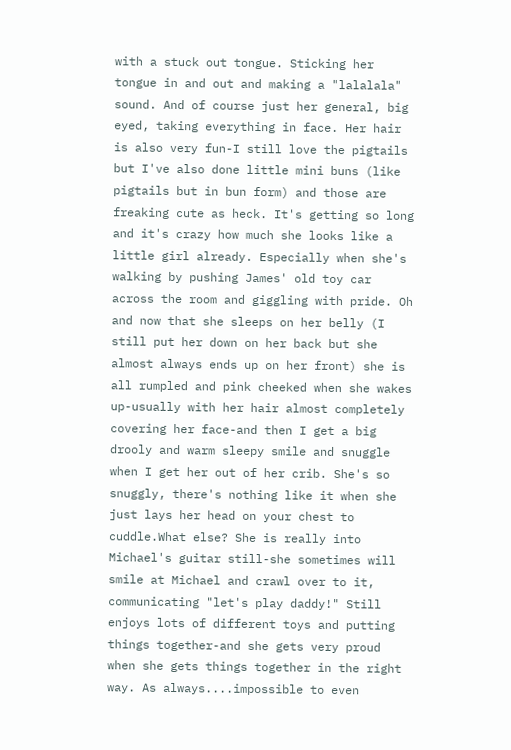with a stuck out tongue. Sticking her tongue in and out and making a "lalalala" sound. And of course just her general, big eyed, taking everything in face. Her hair is also very fun-I still love the pigtails but I've also done little mini buns (like pigtails but in bun form) and those are freaking cute as heck. It's getting so long and it's crazy how much she looks like a little girl already. Especially when she's walking by pushing James' old toy car across the room and giggling with pride. Oh and now that she sleeps on her belly (I still put her down on her back but she almost always ends up on her front) she is all rumpled and pink cheeked when she wakes up-usually with her hair almost completely covering her face-and then I get a big drooly and warm sleepy smile and snuggle when I get her out of her crib. She's so snuggly, there's nothing like it when she just lays her head on your chest to cuddle.What else? She is really into Michael's guitar still-she sometimes will smile at Michael and crawl over to it, communicating "let's play daddy!" Still enjoys lots of different toys and putting things together-and she gets very proud when she gets things together in the right way. As always....impossible to even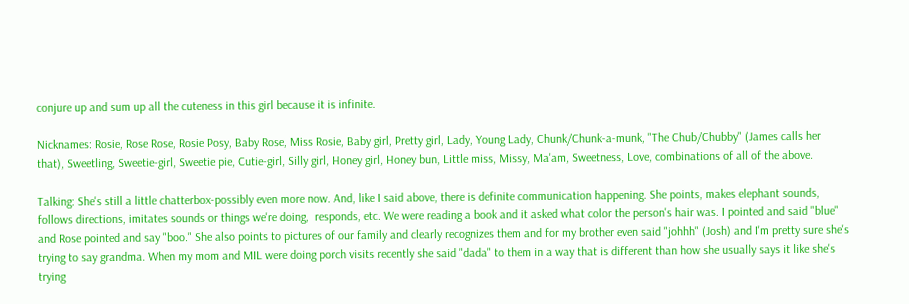conjure up and sum up all the cuteness in this girl because it is infinite.

Nicknames: Rosie, Rose Rose, Rosie Posy, Baby Rose, Miss Rosie, Baby girl, Pretty girl, Lady, Young Lady, Chunk/Chunk-a-munk, "The Chub/Chubby" (James calls her that), Sweetling, Sweetie-girl, Sweetie pie, Cutie-girl, Silly girl, Honey girl, Honey bun, Little miss, Missy, Ma'am, Sweetness, Love, combinations of all of the above.

Talking: She's still a little chatterbox-possibly even more now. And, like I said above, there is definite communication happening. She points, makes elephant sounds, follows directions, imitates sounds or things we're doing,  responds, etc. We were reading a book and it asked what color the person's hair was. I pointed and said "blue" and Rose pointed and say "boo." She also points to pictures of our family and clearly recognizes them and for my brother even said "johhh" (Josh) and I'm pretty sure she's trying to say grandma. When my mom and MIL were doing porch visits recently she said "dada" to them in a way that is different than how she usually says it like she's trying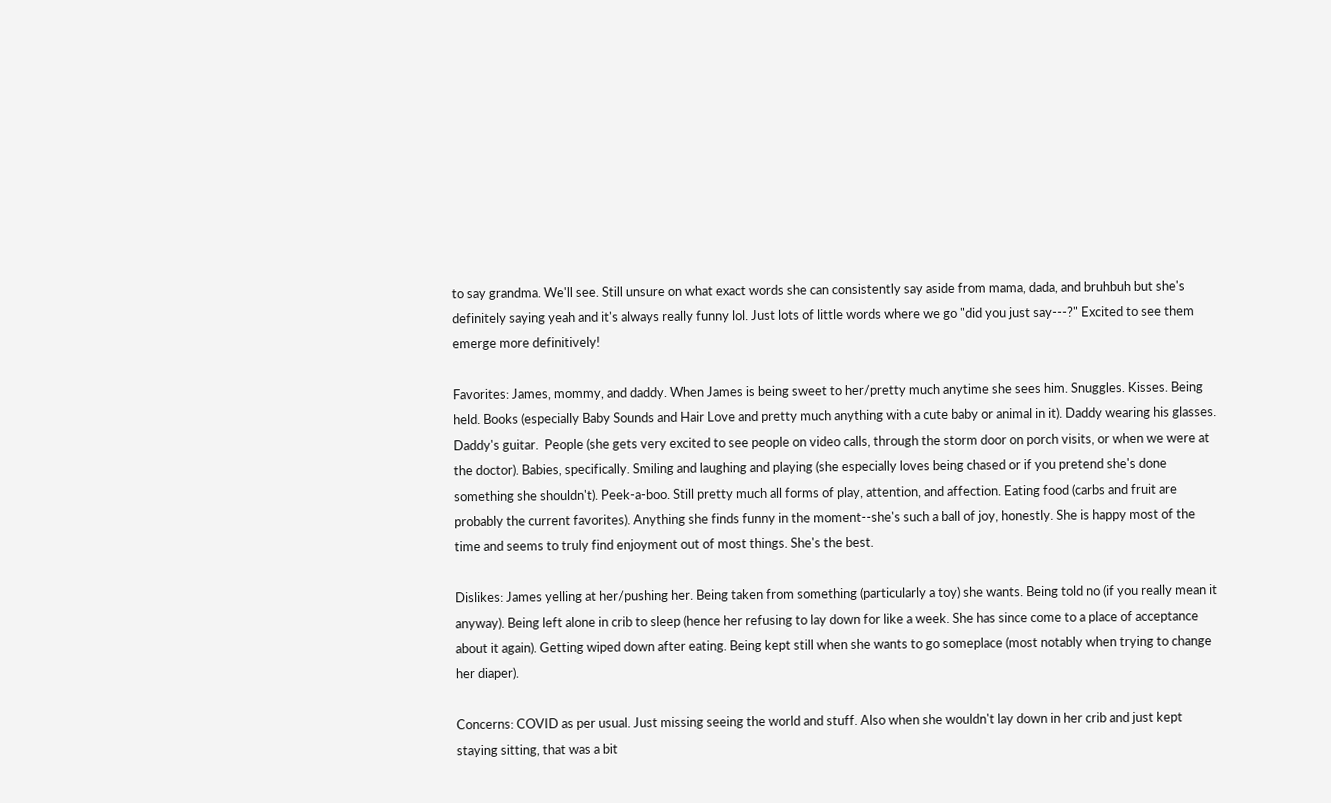to say grandma. We'll see. Still unsure on what exact words she can consistently say aside from mama, dada, and bruhbuh but she's definitely saying yeah and it's always really funny lol. Just lots of little words where we go "did you just say---?" Excited to see them emerge more definitively!

Favorites: James, mommy, and daddy. When James is being sweet to her/pretty much anytime she sees him. Snuggles. Kisses. Being held. Books (especially Baby Sounds and Hair Love and pretty much anything with a cute baby or animal in it). Daddy wearing his glasses. Daddy's guitar.  People (she gets very excited to see people on video calls, through the storm door on porch visits, or when we were at the doctor). Babies, specifically. Smiling and laughing and playing (she especially loves being chased or if you pretend she's done something she shouldn't). Peek-a-boo. Still pretty much all forms of play, attention, and affection. Eating food (carbs and fruit are probably the current favorites). Anything she finds funny in the moment--she's such a ball of joy, honestly. She is happy most of the time and seems to truly find enjoyment out of most things. She's the best.

Dislikes: James yelling at her/pushing her. Being taken from something (particularly a toy) she wants. Being told no (if you really mean it anyway). Being left alone in crib to sleep (hence her refusing to lay down for like a week. She has since come to a place of acceptance about it again). Getting wiped down after eating. Being kept still when she wants to go someplace (most notably when trying to change her diaper).

Concerns: COVID as per usual. Just missing seeing the world and stuff. Also when she wouldn't lay down in her crib and just kept staying sitting, that was a bit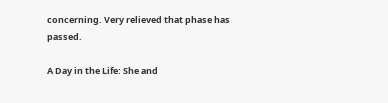concerning. Very relieved that phase has passed.

A Day in the Life: She and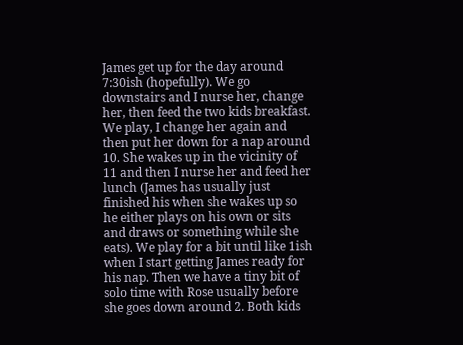James get up for the day around 7:30ish (hopefully). We go downstairs and I nurse her, change her, then feed the two kids breakfast. We play, I change her again and then put her down for a nap around 10. She wakes up in the vicinity of 11 and then I nurse her and feed her lunch (James has usually just finished his when she wakes up so he either plays on his own or sits and draws or something while she eats). We play for a bit until like 1ish when I start getting James ready for his nap. Then we have a tiny bit of solo time with Rose usually before she goes down around 2. Both kids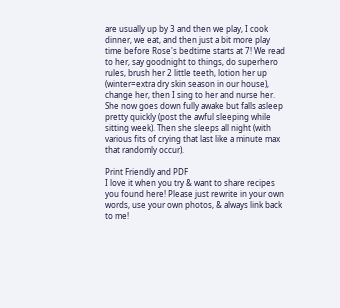are usually up by 3 and then we play, I cook dinner, we eat, and then just a bit more play time before Rose's bedtime starts at 7! We read to her, say goodnight to things, do superhero rules, brush her 2 little teeth, lotion her up (winter=extra dry skin season in our house), change her, then I sing to her and nurse her. She now goes down fully awake but falls asleep pretty quickly (post the awful sleeping while sitting week). Then she sleeps all night (with various fits of crying that last like a minute max that randomly occur).

Print Friendly and PDF
I love it when you try & want to share recipes you found here! Please just rewrite in your own words, use your own photos, & always link back to me!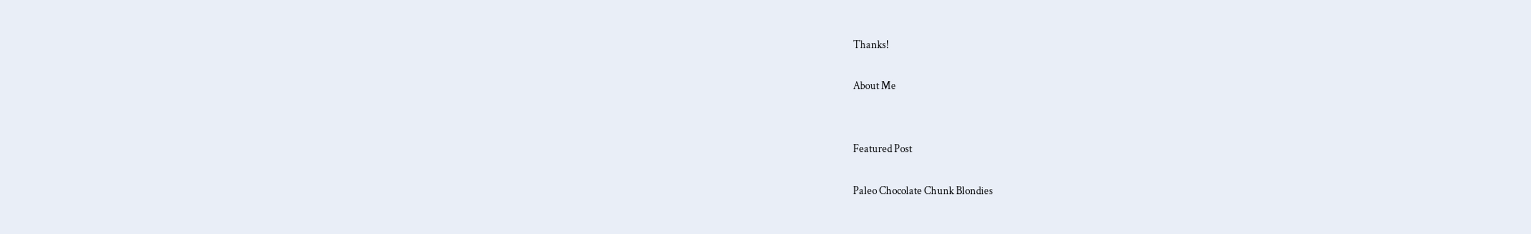Thanks!

About Me


Featured Post

Paleo Chocolate Chunk Blondies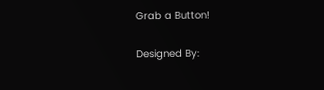Grab a Button!

Designed By: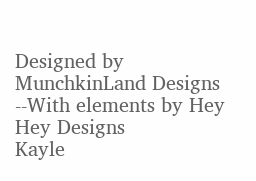Designed by MunchkinLand Designs --With elements by Hey Hey Designs
Kayle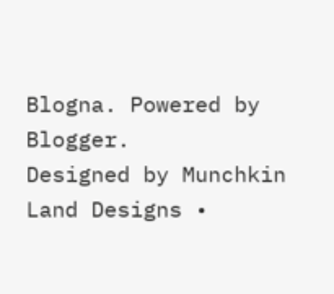Blogna. Powered by Blogger.
Designed by Munchkin Land Designs •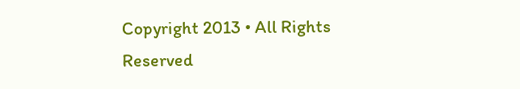Copyright 2013 • All Rights Reserved